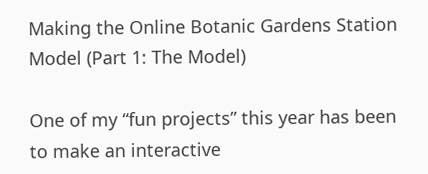Making the Online Botanic Gardens Station Model (Part 1: The Model)

One of my “fun projects” this year has been to make an interactive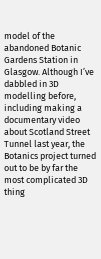model of the abandoned Botanic Gardens Station in Glasgow. Although I’ve dabbled in 3D modelling before, including making a documentary video about Scotland Street Tunnel last year, the Botanics project turned out to be by far the most complicated 3D thing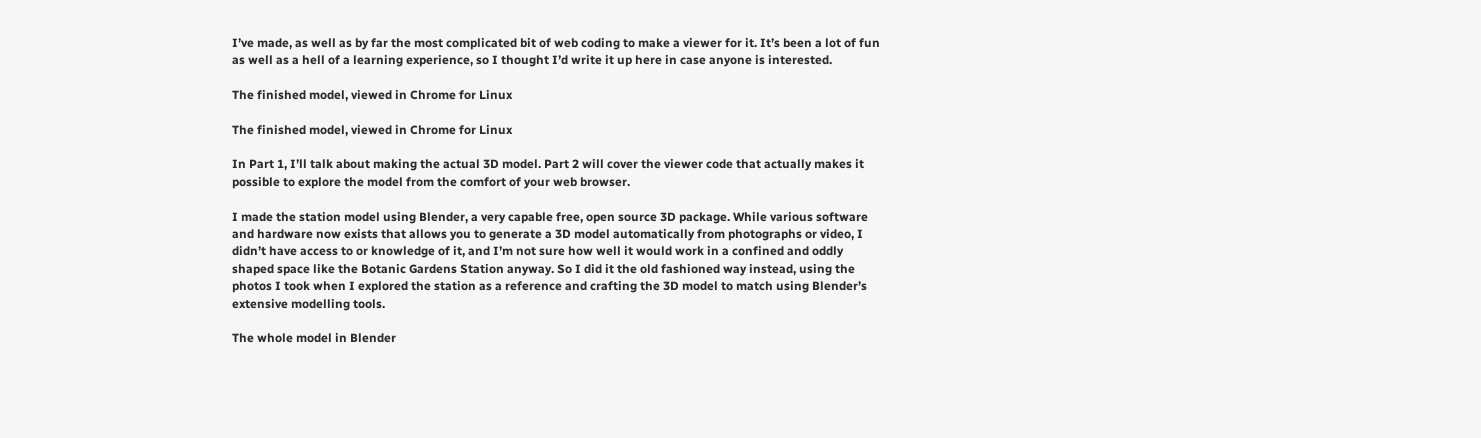I’ve made, as well as by far the most complicated bit of web coding to make a viewer for it. It’s been a lot of fun as well as a hell of a learning experience, so I thought I’d write it up here in case anyone is interested.

The finished model, viewed in Chrome for Linux

The finished model, viewed in Chrome for Linux

In Part 1, I’ll talk about making the actual 3D model. Part 2 will cover the viewer code that actually makes it possible to explore the model from the comfort of your web browser.

I made the station model using Blender, a very capable free, open source 3D package. While various software and hardware now exists that allows you to generate a 3D model automatically from photographs or video, I didn’t have access to or knowledge of it, and I’m not sure how well it would work in a confined and oddly shaped space like the Botanic Gardens Station anyway. So I did it the old fashioned way instead, using the photos I took when I explored the station as a reference and crafting the 3D model to match using Blender’s extensive modelling tools.

The whole model in Blender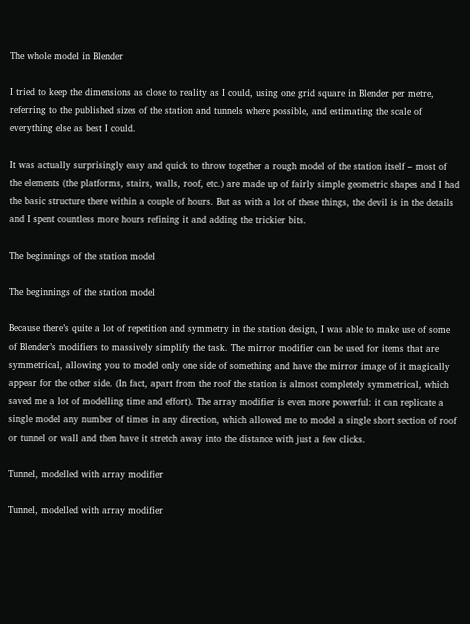The whole model in Blender

I tried to keep the dimensions as close to reality as I could, using one grid square in Blender per metre, referring to the published sizes of the station and tunnels where possible, and estimating the scale of everything else as best I could.

It was actually surprisingly easy and quick to throw together a rough model of the station itself – most of the elements (the platforms, stairs, walls, roof, etc.) are made up of fairly simple geometric shapes and I had the basic structure there within a couple of hours. But as with a lot of these things, the devil is in the details and I spent countless more hours refining it and adding the trickier bits.

The beginnings of the station model

The beginnings of the station model

Because there’s quite a lot of repetition and symmetry in the station design, I was able to make use of some of Blender’s modifiers to massively simplify the task. The mirror modifier can be used for items that are symmetrical, allowing you to model only one side of something and have the mirror image of it magically appear for the other side. (In fact, apart from the roof the station is almost completely symmetrical, which saved me a lot of modelling time and effort). The array modifier is even more powerful: it can replicate a single model any number of times in any direction, which allowed me to model a single short section of roof or tunnel or wall and then have it stretch away into the distance with just a few clicks.

Tunnel, modelled with array modifier

Tunnel, modelled with array modifier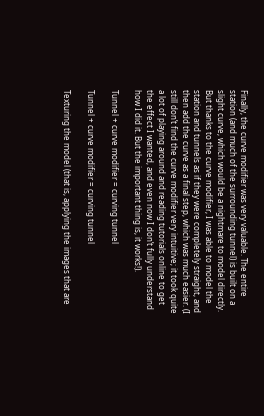Finally, the curve modifier was very valuable. The entire station (and much of the surrounding tunnel) is built on a slight curve, which would be a nightmare to model directly. But thanks to the curve modifier, I was able to model the station and tunnels as if they were completely straight, and then add the curve as a final step, which was much easier. (I still don’t find the curve modifier very intuitive; it took quite a lot of playing around and reading tutorials online to get the effect I wanted, and even now I don’t fully understand how I did it. But the important thing is, it works!).

Tunnel + curve modifier = curving tunnel

Tunnel + curve modifier = curving tunnel

Texturing the model (that is, applying the images that are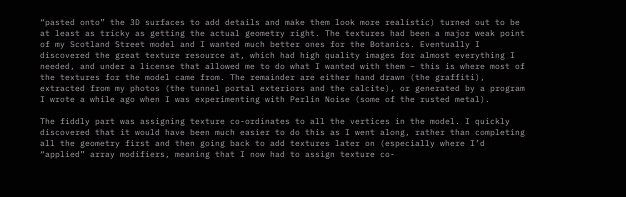“pasted onto” the 3D surfaces to add details and make them look more realistic) turned out to be at least as tricky as getting the actual geometry right. The textures had been a major weak point of my Scotland Street model and I wanted much better ones for the Botanics. Eventually I discovered the great texture resource at, which had high quality images for almost everything I needed, and under a license that allowed me to do what I wanted with them – this is where most of the textures for the model came from. The remainder are either hand drawn (the graffiti), extracted from my photos (the tunnel portal exteriors and the calcite), or generated by a program I wrote a while ago when I was experimenting with Perlin Noise (some of the rusted metal).

The fiddly part was assigning texture co-ordinates to all the vertices in the model. I quickly discovered that it would have been much easier to do this as I went along, rather than completing all the geometry first and then going back to add textures later on (especially where I’d “applied” array modifiers, meaning that I now had to assign texture co-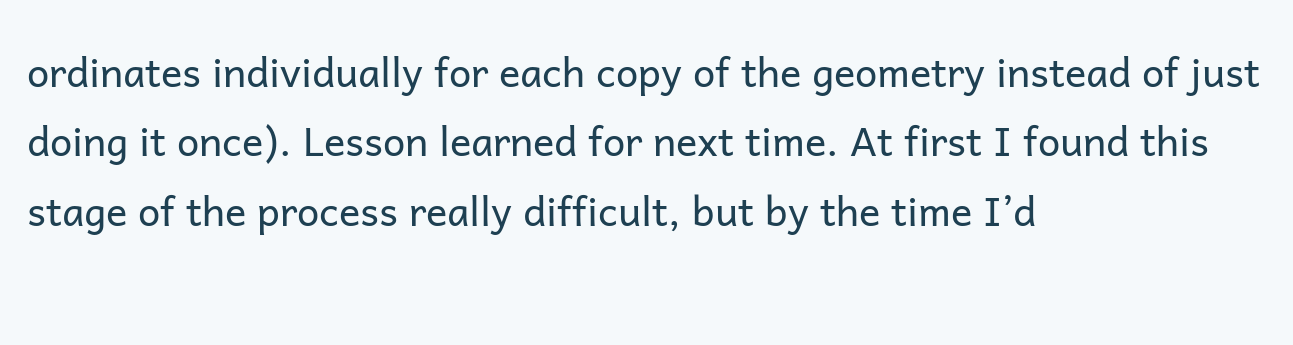ordinates individually for each copy of the geometry instead of just doing it once). Lesson learned for next time. At first I found this stage of the process really difficult, but by the time I’d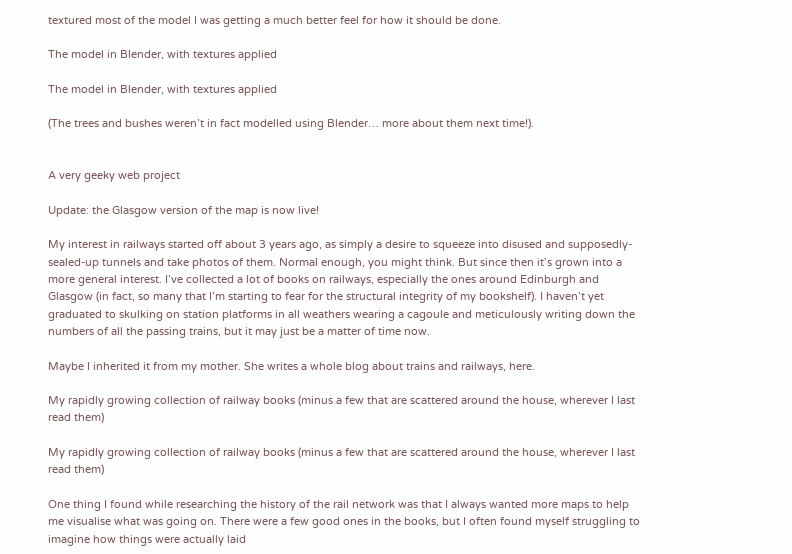textured most of the model I was getting a much better feel for how it should be done.

The model in Blender, with textures applied

The model in Blender, with textures applied

(The trees and bushes weren’t in fact modelled using Blender… more about them next time!).


A very geeky web project

Update: the Glasgow version of the map is now live!

My interest in railways started off about 3 years ago, as simply a desire to squeeze into disused and supposedly-sealed-up tunnels and take photos of them. Normal enough, you might think. But since then it’s grown into a more general interest. I’ve collected a lot of books on railways, especially the ones around Edinburgh and Glasgow (in fact, so many that I’m starting to fear for the structural integrity of my bookshelf). I haven’t yet graduated to skulking on station platforms in all weathers wearing a cagoule and meticulously writing down the numbers of all the passing trains, but it may just be a matter of time now.

Maybe I inherited it from my mother. She writes a whole blog about trains and railways, here.

My rapidly growing collection of railway books (minus a few that are scattered around the house, wherever I last read them)

My rapidly growing collection of railway books (minus a few that are scattered around the house, wherever I last read them)

One thing I found while researching the history of the rail network was that I always wanted more maps to help me visualise what was going on. There were a few good ones in the books, but I often found myself struggling to imagine how things were actually laid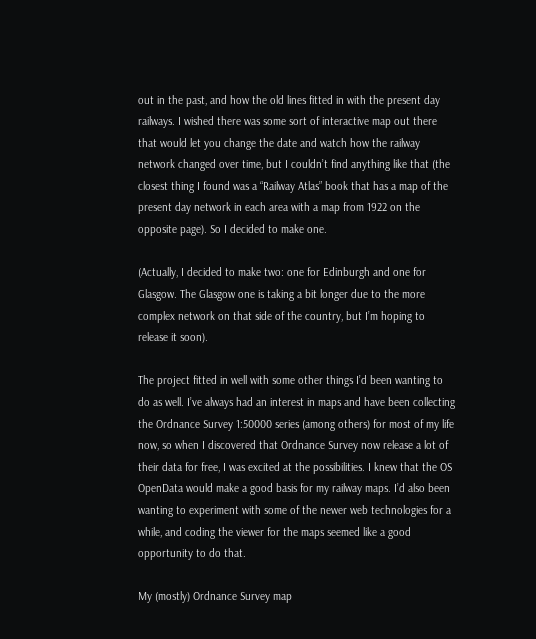out in the past, and how the old lines fitted in with the present day railways. I wished there was some sort of interactive map out there that would let you change the date and watch how the railway network changed over time, but I couldn’t find anything like that (the closest thing I found was a “Railway Atlas” book that has a map of the present day network in each area with a map from 1922 on the opposite page). So I decided to make one.

(Actually, I decided to make two: one for Edinburgh and one for Glasgow. The Glasgow one is taking a bit longer due to the more complex network on that side of the country, but I’m hoping to release it soon).

The project fitted in well with some other things I’d been wanting to do as well. I’ve always had an interest in maps and have been collecting the Ordnance Survey 1:50000 series (among others) for most of my life now, so when I discovered that Ordnance Survey now release a lot of their data for free, I was excited at the possibilities. I knew that the OS OpenData would make a good basis for my railway maps. I’d also been wanting to experiment with some of the newer web technologies for a while, and coding the viewer for the maps seemed like a good opportunity to do that.

My (mostly) Ordnance Survey map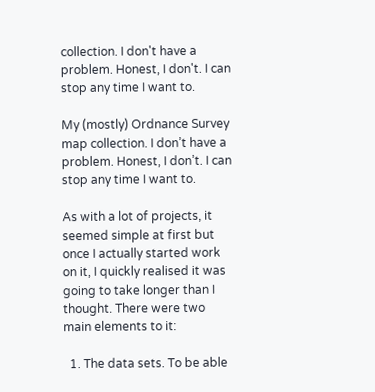collection. I don't have a problem. Honest, I don't. I can stop any time I want to.

My (mostly) Ordnance Survey map collection. I don’t have a problem. Honest, I don’t. I can stop any time I want to.

As with a lot of projects, it seemed simple at first but once I actually started work on it, I quickly realised it was going to take longer than I thought. There were two main elements to it:

  1. The data sets. To be able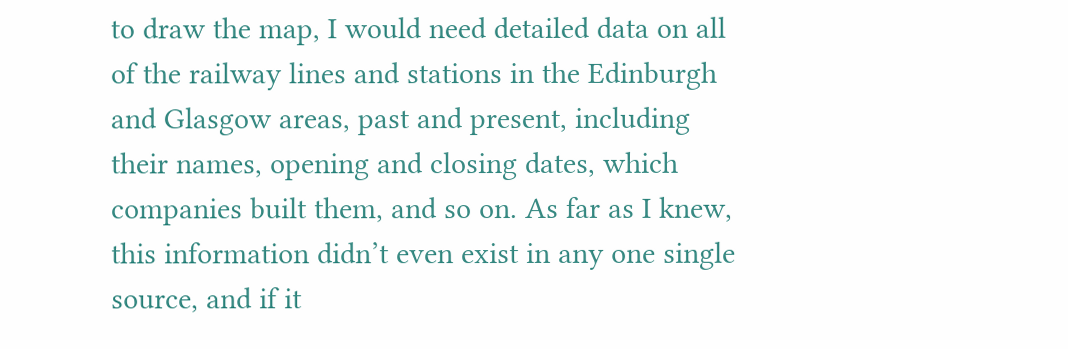to draw the map, I would need detailed data on all of the railway lines and stations in the Edinburgh and Glasgow areas, past and present, including their names, opening and closing dates, which companies built them, and so on. As far as I knew, this information didn’t even exist in any one single source, and if it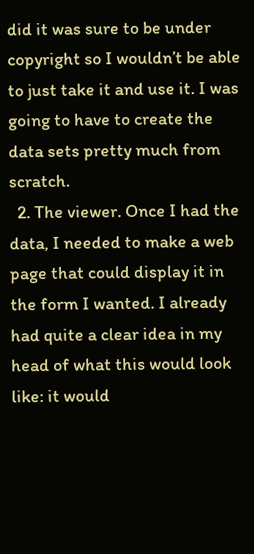did it was sure to be under copyright so I wouldn’t be able to just take it and use it. I was going to have to create the data sets pretty much from scratch.
  2. The viewer. Once I had the data, I needed to make a web page that could display it in the form I wanted. I already had quite a clear idea in my head of what this would look like: it would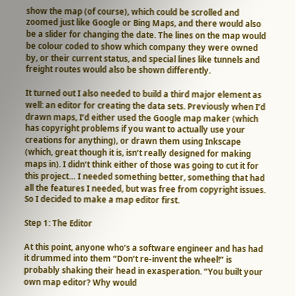show the map (of course), which could be scrolled and zoomed just like Google or Bing Maps, and there would also be a slider for changing the date. The lines on the map would be colour coded to show which company they were owned by, or their current status, and special lines like tunnels and freight routes would also be shown differently.

It turned out I also needed to build a third major element as well: an editor for creating the data sets. Previously when I’d drawn maps, I’d either used the Google map maker (which has copyright problems if you want to actually use your creations for anything), or drawn them using Inkscape (which, great though it is, isn’t really designed for making maps in). I didn’t think either of those was going to cut it for this project… I needed something better, something that had all the features I needed, but was free from copyright issues. So I decided to make a map editor first.

Step 1: The Editor

At this point, anyone who’s a software engineer and has had it drummed into them “Don’t re-invent the wheel!” is probably shaking their head in exasperation. “You built your own map editor? Why would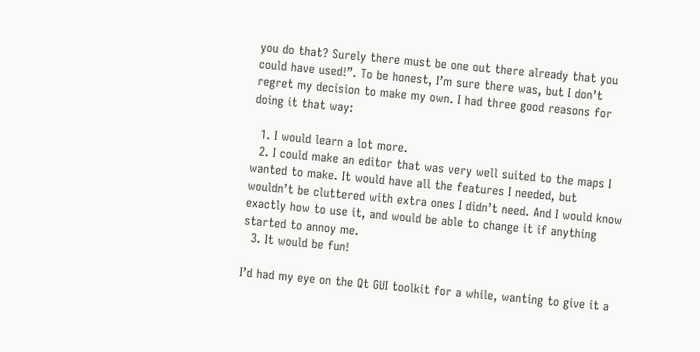you do that? Surely there must be one out there already that you could have used!”. To be honest, I’m sure there was, but I don’t regret my decision to make my own. I had three good reasons for doing it that way:

  1. I would learn a lot more.
  2. I could make an editor that was very well suited to the maps I wanted to make. It would have all the features I needed, but wouldn’t be cluttered with extra ones I didn’t need. And I would know exactly how to use it, and would be able to change it if anything started to annoy me.
  3. It would be fun!

I’d had my eye on the Qt GUI toolkit for a while, wanting to give it a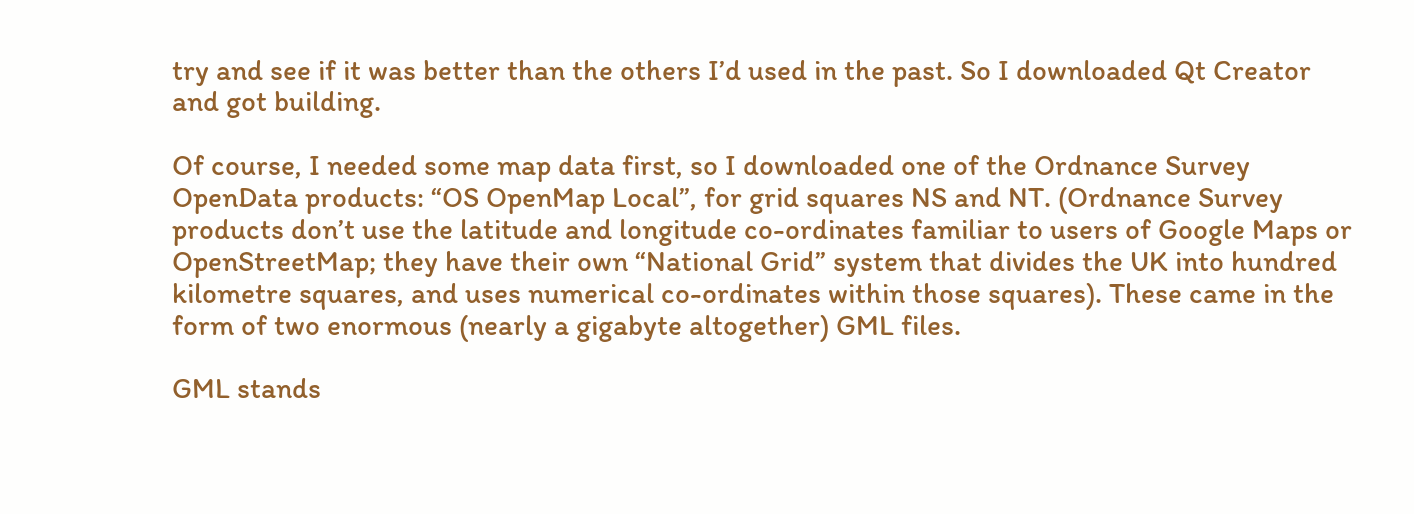try and see if it was better than the others I’d used in the past. So I downloaded Qt Creator and got building.

Of course, I needed some map data first, so I downloaded one of the Ordnance Survey OpenData products: “OS OpenMap Local”, for grid squares NS and NT. (Ordnance Survey products don’t use the latitude and longitude co-ordinates familiar to users of Google Maps or OpenStreetMap; they have their own “National Grid” system that divides the UK into hundred kilometre squares, and uses numerical co-ordinates within those squares). These came in the form of two enormous (nearly a gigabyte altogether) GML files.

GML stands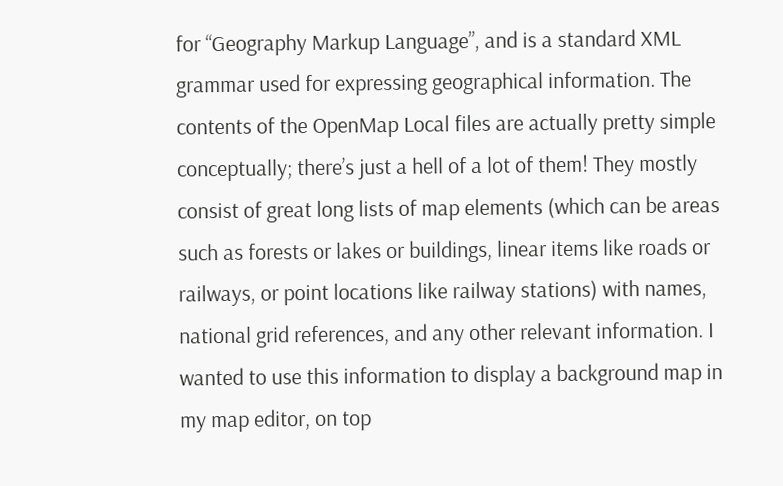for “Geography Markup Language”, and is a standard XML grammar used for expressing geographical information. The contents of the OpenMap Local files are actually pretty simple conceptually; there’s just a hell of a lot of them! They mostly consist of great long lists of map elements (which can be areas such as forests or lakes or buildings, linear items like roads or railways, or point locations like railway stations) with names, national grid references, and any other relevant information. I wanted to use this information to display a background map in my map editor, on top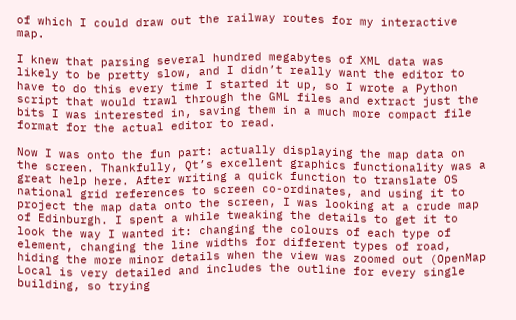of which I could draw out the railway routes for my interactive map.

I knew that parsing several hundred megabytes of XML data was likely to be pretty slow, and I didn’t really want the editor to have to do this every time I started it up, so I wrote a Python script that would trawl through the GML files and extract just the bits I was interested in, saving them in a much more compact file format for the actual editor to read.

Now I was onto the fun part: actually displaying the map data on the screen. Thankfully, Qt’s excellent graphics functionality was a great help here. After writing a quick function to translate OS national grid references to screen co-ordinates, and using it to project the map data onto the screen, I was looking at a crude map of Edinburgh. I spent a while tweaking the details to get it to look the way I wanted it: changing the colours of each type of element, changing the line widths for different types of road, hiding the more minor details when the view was zoomed out (OpenMap Local is very detailed and includes the outline for every single building, so trying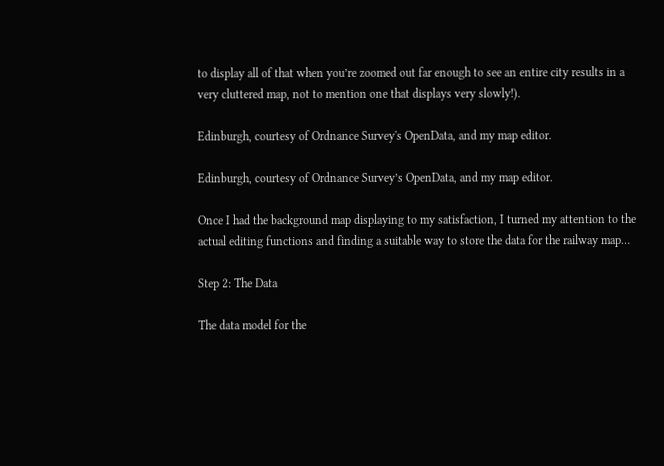to display all of that when you’re zoomed out far enough to see an entire city results in a very cluttered map, not to mention one that displays very slowly!).

Edinburgh, courtesy of Ordnance Survey's OpenData, and my map editor.

Edinburgh, courtesy of Ordnance Survey’s OpenData, and my map editor.

Once I had the background map displaying to my satisfaction, I turned my attention to the actual editing functions and finding a suitable way to store the data for the railway map…

Step 2: The Data

The data model for the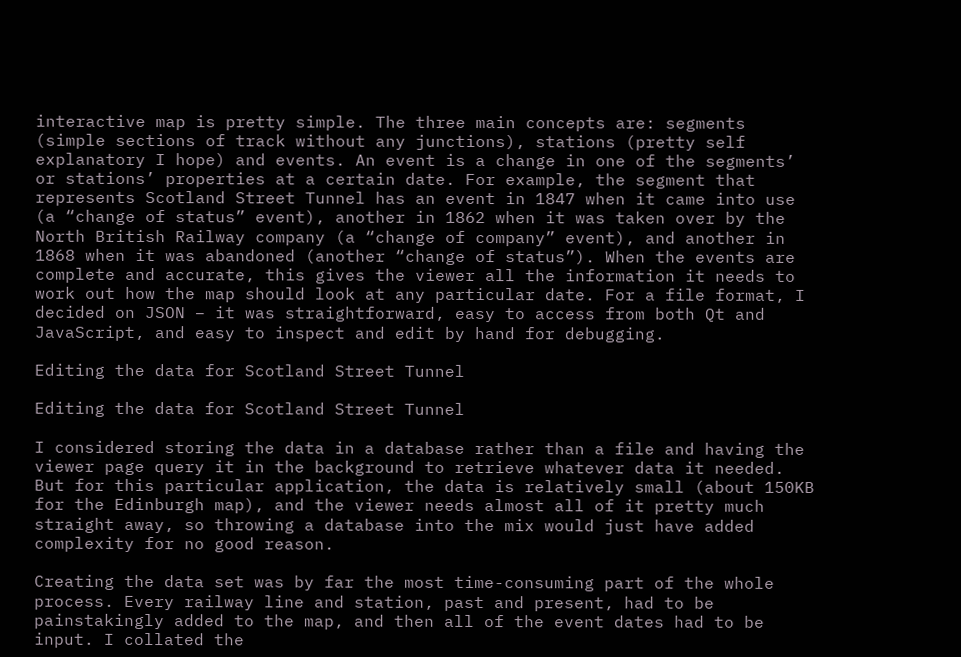interactive map is pretty simple. The three main concepts are: segments (simple sections of track without any junctions), stations (pretty self explanatory I hope) and events. An event is a change in one of the segments’ or stations’ properties at a certain date. For example, the segment that represents Scotland Street Tunnel has an event in 1847 when it came into use (a “change of status” event), another in 1862 when it was taken over by the North British Railway company (a “change of company” event), and another in 1868 when it was abandoned (another “change of status”). When the events are complete and accurate, this gives the viewer all the information it needs to work out how the map should look at any particular date. For a file format, I decided on JSON – it was straightforward, easy to access from both Qt and JavaScript, and easy to inspect and edit by hand for debugging.

Editing the data for Scotland Street Tunnel

Editing the data for Scotland Street Tunnel

I considered storing the data in a database rather than a file and having the viewer page query it in the background to retrieve whatever data it needed. But for this particular application, the data is relatively small (about 150KB for the Edinburgh map), and the viewer needs almost all of it pretty much straight away, so throwing a database into the mix would just have added complexity for no good reason.

Creating the data set was by far the most time-consuming part of the whole process. Every railway line and station, past and present, had to be painstakingly added to the map, and then all of the event dates had to be input. I collated the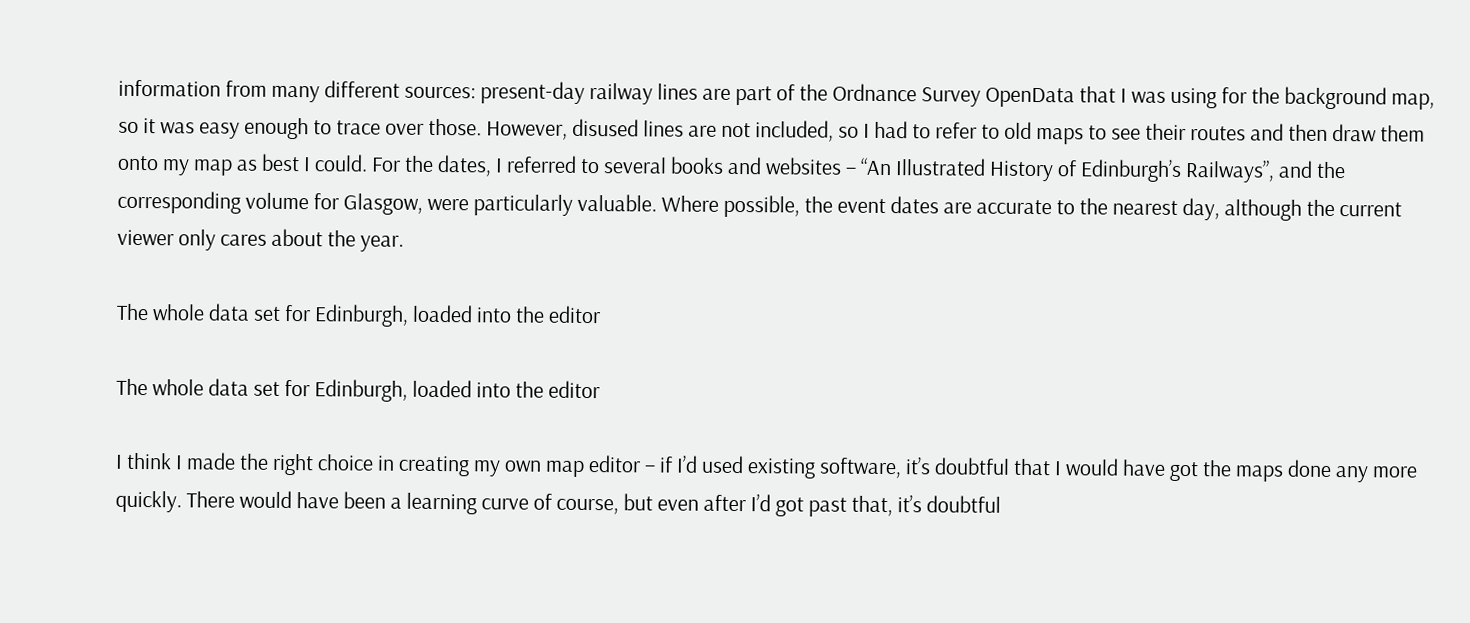information from many different sources: present-day railway lines are part of the Ordnance Survey OpenData that I was using for the background map, so it was easy enough to trace over those. However, disused lines are not included, so I had to refer to old maps to see their routes and then draw them onto my map as best I could. For the dates, I referred to several books and websites – “An Illustrated History of Edinburgh’s Railways”, and the corresponding volume for Glasgow, were particularly valuable. Where possible, the event dates are accurate to the nearest day, although the current viewer only cares about the year.

The whole data set for Edinburgh, loaded into the editor

The whole data set for Edinburgh, loaded into the editor

I think I made the right choice in creating my own map editor – if I’d used existing software, it’s doubtful that I would have got the maps done any more quickly. There would have been a learning curve of course, but even after I’d got past that, it’s doubtful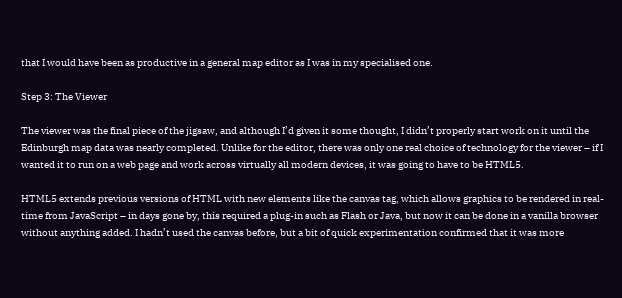that I would have been as productive in a general map editor as I was in my specialised one.

Step 3: The Viewer

The viewer was the final piece of the jigsaw, and although I’d given it some thought, I didn’t properly start work on it until the Edinburgh map data was nearly completed. Unlike for the editor, there was only one real choice of technology for the viewer – if I wanted it to run on a web page and work across virtually all modern devices, it was going to have to be HTML5.

HTML5 extends previous versions of HTML with new elements like the canvas tag, which allows graphics to be rendered in real-time from JavaScript – in days gone by, this required a plug-in such as Flash or Java, but now it can be done in a vanilla browser without anything added. I hadn’t used the canvas before, but a bit of quick experimentation confirmed that it was more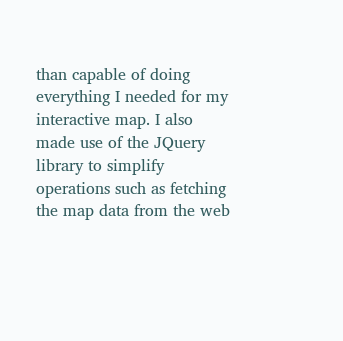than capable of doing everything I needed for my interactive map. I also made use of the JQuery library to simplify operations such as fetching the map data from the web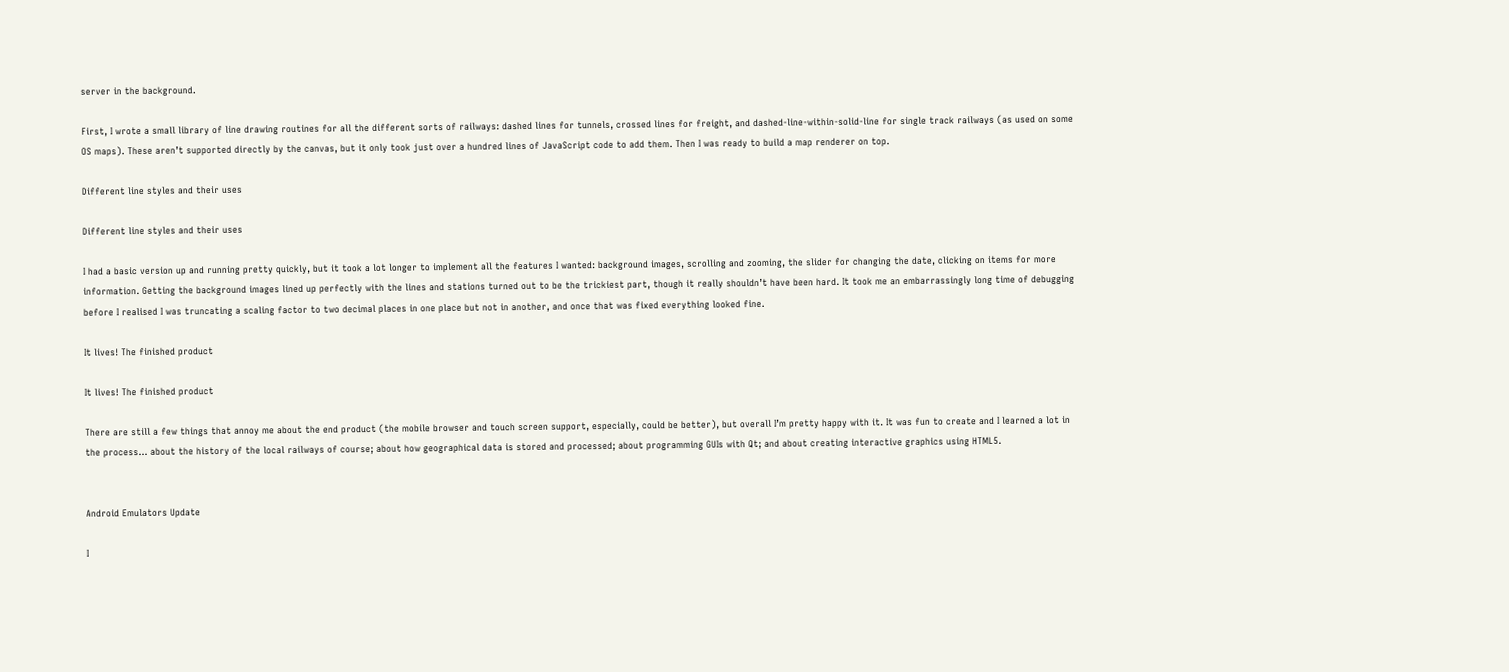server in the background.

First, I wrote a small library of line drawing routines for all the different sorts of railways: dashed lines for tunnels, crossed lines for freight, and dashed-line-within-solid-line for single track railways (as used on some OS maps). These aren’t supported directly by the canvas, but it only took just over a hundred lines of JavaScript code to add them. Then I was ready to build a map renderer on top.

Different line styles and their uses

Different line styles and their uses

I had a basic version up and running pretty quickly, but it took a lot longer to implement all the features I wanted: background images, scrolling and zooming, the slider for changing the date, clicking on items for more information. Getting the background images lined up perfectly with the lines and stations turned out to be the trickiest part, though it really shouldn’t have been hard. It took me an embarrassingly long time of debugging before I realised I was truncating a scaling factor to two decimal places in one place but not in another, and once that was fixed everything looked fine.

It lives! The finished product

It lives! The finished product

There are still a few things that annoy me about the end product (the mobile browser and touch screen support, especially, could be better), but overall I’m pretty happy with it. It was fun to create and I learned a lot in the process… about the history of the local railways of course; about how geographical data is stored and processed; about programming GUIs with Qt; and about creating interactive graphics using HTML5.


Android Emulators Update

I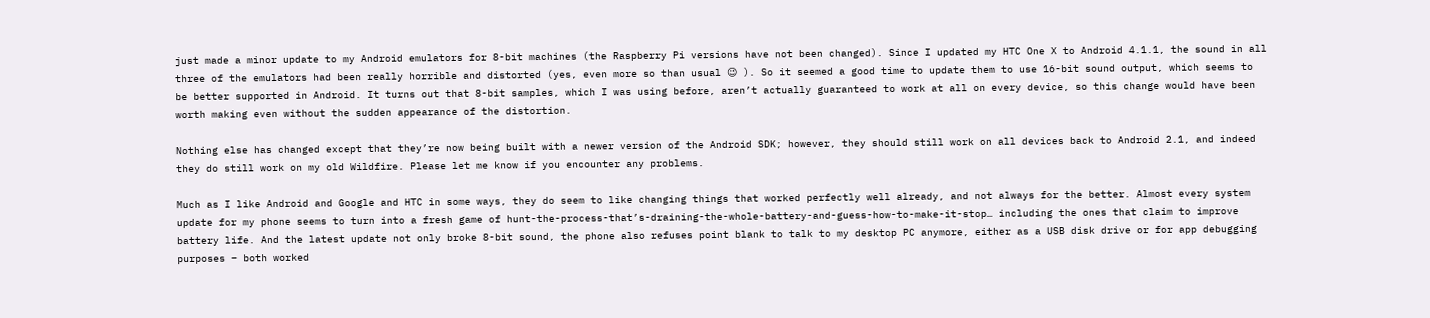just made a minor update to my Android emulators for 8-bit machines (the Raspberry Pi versions have not been changed). Since I updated my HTC One X to Android 4.1.1, the sound in all three of the emulators had been really horrible and distorted (yes, even more so than usual 😉 ). So it seemed a good time to update them to use 16-bit sound output, which seems to be better supported in Android. It turns out that 8-bit samples, which I was using before, aren’t actually guaranteed to work at all on every device, so this change would have been worth making even without the sudden appearance of the distortion.

Nothing else has changed except that they’re now being built with a newer version of the Android SDK; however, they should still work on all devices back to Android 2.1, and indeed they do still work on my old Wildfire. Please let me know if you encounter any problems.

Much as I like Android and Google and HTC in some ways, they do seem to like changing things that worked perfectly well already, and not always for the better. Almost every system update for my phone seems to turn into a fresh game of hunt-the-process-that’s-draining-the-whole-battery-and-guess-how-to-make-it-stop… including the ones that claim to improve battery life. And the latest update not only broke 8-bit sound, the phone also refuses point blank to talk to my desktop PC anymore, either as a USB disk drive or for app debugging purposes – both worked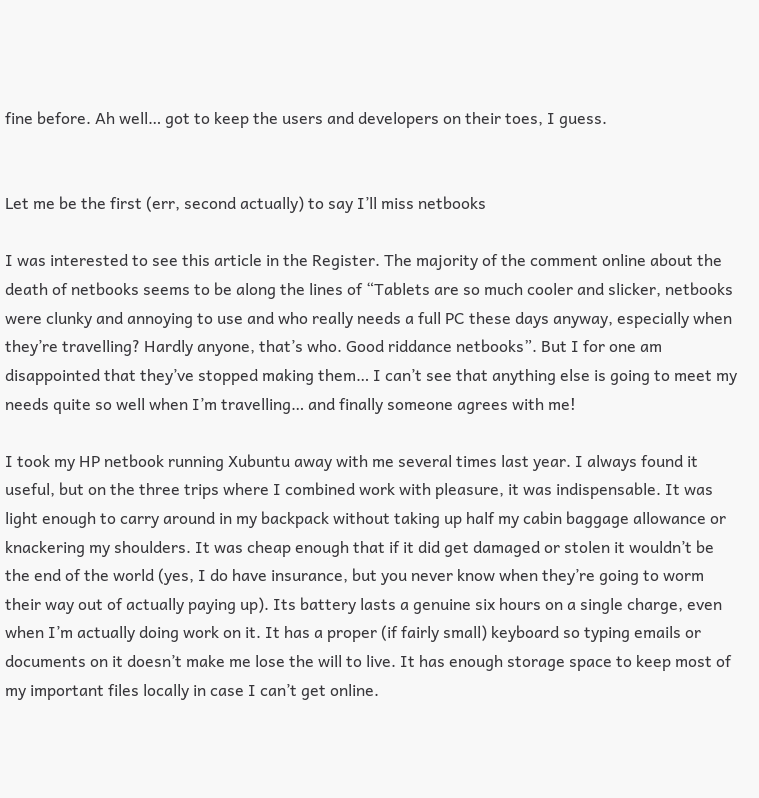fine before. Ah well… got to keep the users and developers on their toes, I guess.


Let me be the first (err, second actually) to say I’ll miss netbooks

I was interested to see this article in the Register. The majority of the comment online about the death of netbooks seems to be along the lines of “Tablets are so much cooler and slicker, netbooks were clunky and annoying to use and who really needs a full PC these days anyway, especially when they’re travelling? Hardly anyone, that’s who. Good riddance netbooks”. But I for one am disappointed that they’ve stopped making them… I can’t see that anything else is going to meet my needs quite so well when I’m travelling… and finally someone agrees with me!

I took my HP netbook running Xubuntu away with me several times last year. I always found it useful, but on the three trips where I combined work with pleasure, it was indispensable. It was light enough to carry around in my backpack without taking up half my cabin baggage allowance or knackering my shoulders. It was cheap enough that if it did get damaged or stolen it wouldn’t be the end of the world (yes, I do have insurance, but you never know when they’re going to worm their way out of actually paying up). Its battery lasts a genuine six hours on a single charge, even when I’m actually doing work on it. It has a proper (if fairly small) keyboard so typing emails or documents on it doesn’t make me lose the will to live. It has enough storage space to keep most of my important files locally in case I can’t get online.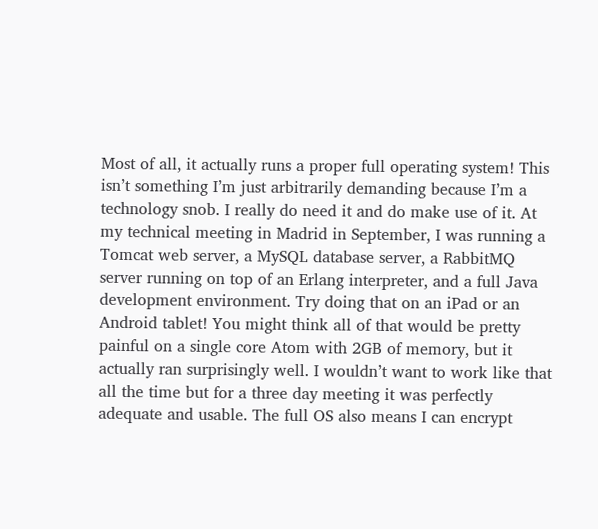Most of all, it actually runs a proper full operating system! This isn’t something I’m just arbitrarily demanding because I’m a technology snob. I really do need it and do make use of it. At my technical meeting in Madrid in September, I was running a Tomcat web server, a MySQL database server, a RabbitMQ server running on top of an Erlang interpreter, and a full Java development environment. Try doing that on an iPad or an Android tablet! You might think all of that would be pretty painful on a single core Atom with 2GB of memory, but it actually ran surprisingly well. I wouldn’t want to work like that all the time but for a three day meeting it was perfectly adequate and usable. The full OS also means I can encrypt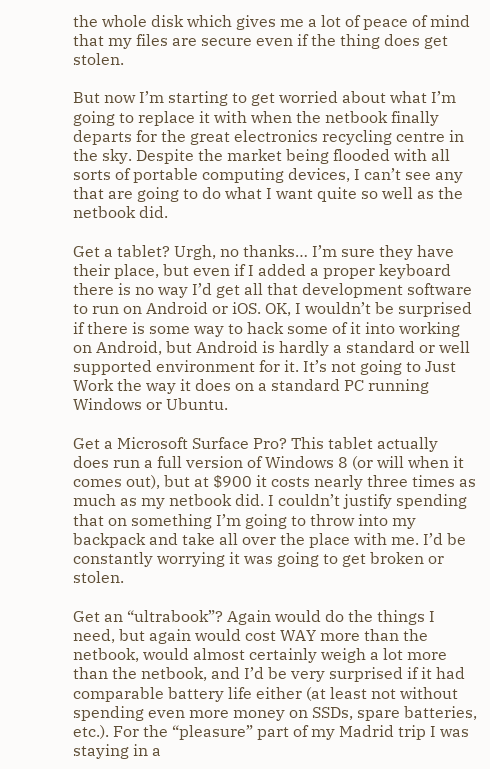the whole disk which gives me a lot of peace of mind that my files are secure even if the thing does get stolen.

But now I’m starting to get worried about what I’m going to replace it with when the netbook finally departs for the great electronics recycling centre in the sky. Despite the market being flooded with all sorts of portable computing devices, I can’t see any that are going to do what I want quite so well as the netbook did.

Get a tablet? Urgh, no thanks… I’m sure they have their place, but even if I added a proper keyboard there is no way I’d get all that development software to run on Android or iOS. OK, I wouldn’t be surprised if there is some way to hack some of it into working on Android, but Android is hardly a standard or well supported environment for it. It’s not going to Just Work the way it does on a standard PC running Windows or Ubuntu.

Get a Microsoft Surface Pro? This tablet actually does run a full version of Windows 8 (or will when it comes out), but at $900 it costs nearly three times as much as my netbook did. I couldn’t justify spending that on something I’m going to throw into my backpack and take all over the place with me. I’d be constantly worrying it was going to get broken or stolen.

Get an “ultrabook”? Again would do the things I need, but again would cost WAY more than the netbook, would almost certainly weigh a lot more than the netbook, and I’d be very surprised if it had comparable battery life either (at least not without spending even more money on SSDs, spare batteries, etc.). For the “pleasure” part of my Madrid trip I was staying in a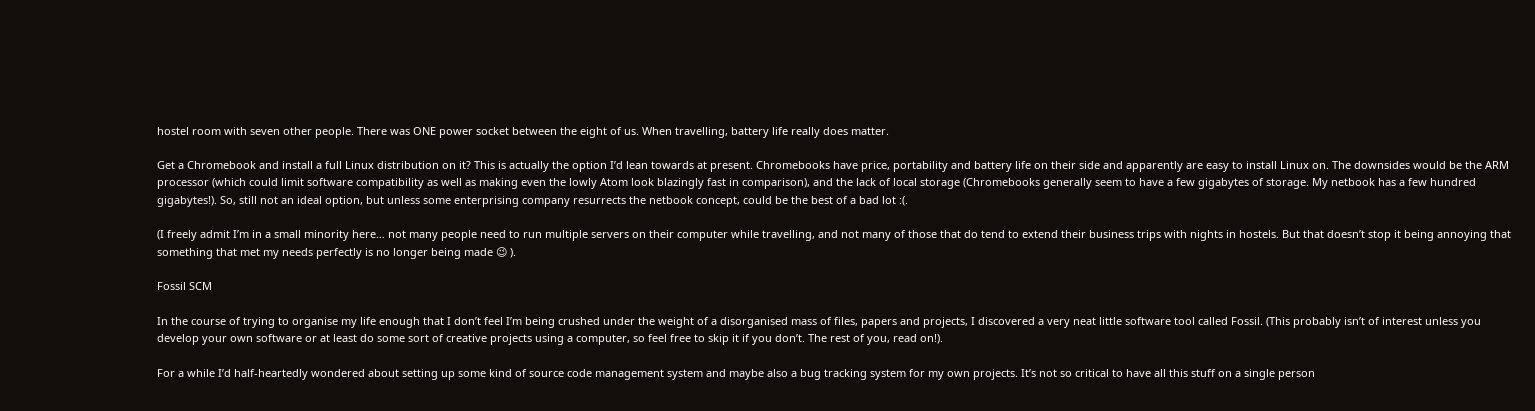hostel room with seven other people. There was ONE power socket between the eight of us. When travelling, battery life really does matter.

Get a Chromebook and install a full Linux distribution on it? This is actually the option I’d lean towards at present. Chromebooks have price, portability and battery life on their side and apparently are easy to install Linux on. The downsides would be the ARM processor (which could limit software compatibility as well as making even the lowly Atom look blazingly fast in comparison), and the lack of local storage (Chromebooks generally seem to have a few gigabytes of storage. My netbook has a few hundred gigabytes!). So, still not an ideal option, but unless some enterprising company resurrects the netbook concept, could be the best of a bad lot :(.

(I freely admit I’m in a small minority here… not many people need to run multiple servers on their computer while travelling, and not many of those that do tend to extend their business trips with nights in hostels. But that doesn’t stop it being annoying that something that met my needs perfectly is no longer being made 😉 ).

Fossil SCM

In the course of trying to organise my life enough that I don’t feel I’m being crushed under the weight of a disorganised mass of files, papers and projects, I discovered a very neat little software tool called Fossil. (This probably isn’t of interest unless you develop your own software or at least do some sort of creative projects using a computer, so feel free to skip it if you don’t. The rest of you, read on!).

For a while I’d half-heartedly wondered about setting up some kind of source code management system and maybe also a bug tracking system for my own projects. It’s not so critical to have all this stuff on a single person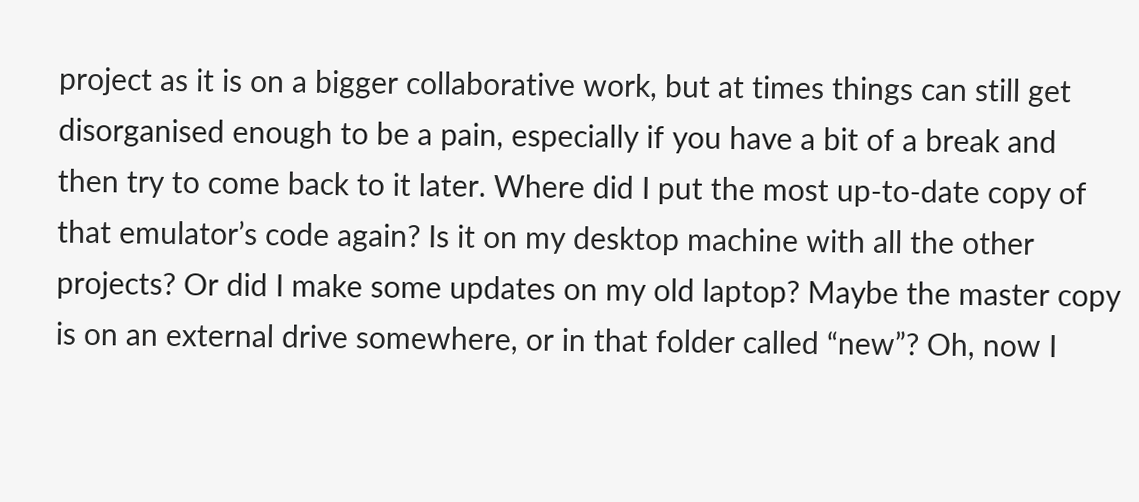project as it is on a bigger collaborative work, but at times things can still get disorganised enough to be a pain, especially if you have a bit of a break and then try to come back to it later. Where did I put the most up-to-date copy of that emulator’s code again? Is it on my desktop machine with all the other projects? Or did I make some updates on my old laptop? Maybe the master copy is on an external drive somewhere, or in that folder called “new”? Oh, now I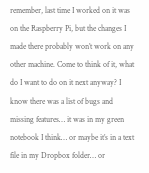remember, last time I worked on it was on the Raspberry Pi, but the changes I made there probably won’t work on any other machine. Come to think of it, what do I want to do on it next anyway? I know there was a list of bugs and missing features… it was in my green notebook I think… or maybe it’s in a text file in my Dropbox folder… or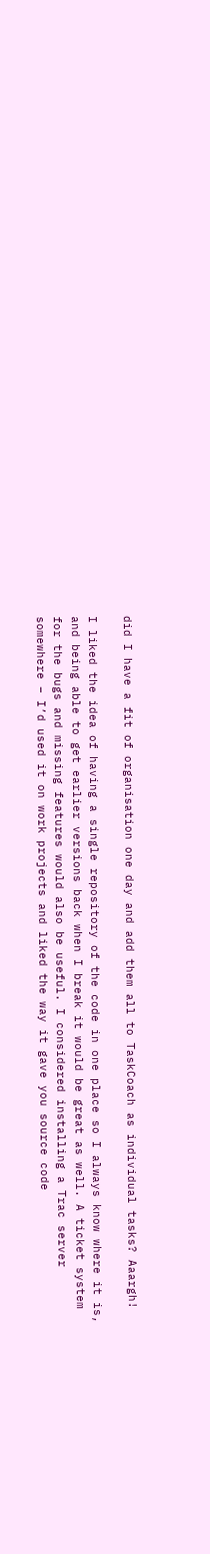did I have a fit of organisation one day and add them all to TaskCoach as individual tasks? Aaargh!

I liked the idea of having a single repository of the code in one place so I always know where it is, and being able to get earlier versions back when I break it would be great as well. A ticket system for the bugs and missing features would also be useful. I considered installing a Trac server somewhere – I’d used it on work projects and liked the way it gave you source code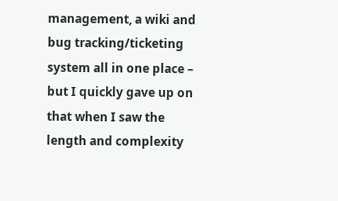management, a wiki and bug tracking/ticketing system all in one place – but I quickly gave up on that when I saw the length and complexity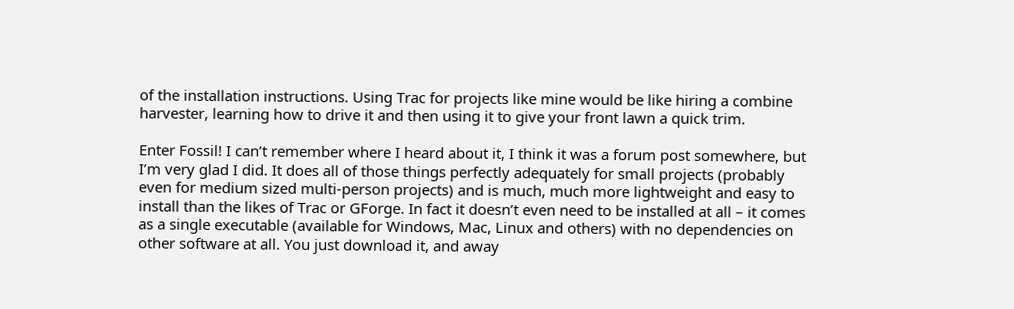of the installation instructions. Using Trac for projects like mine would be like hiring a combine harvester, learning how to drive it and then using it to give your front lawn a quick trim.

Enter Fossil! I can’t remember where I heard about it, I think it was a forum post somewhere, but I’m very glad I did. It does all of those things perfectly adequately for small projects (probably even for medium sized multi-person projects) and is much, much more lightweight and easy to install than the likes of Trac or GForge. In fact it doesn’t even need to be installed at all – it comes as a single executable (available for Windows, Mac, Linux and others) with no dependencies on other software at all. You just download it, and away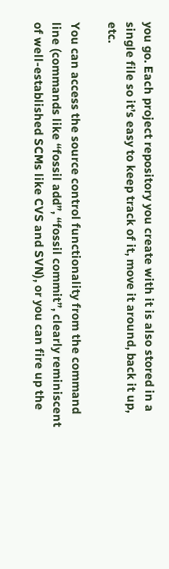you go. Each project repository you create with it is also stored in a single file so it’s easy to keep track of it, move it around, back it up, etc.

You can access the source control functionality from the command line (commands like “fossil add”, “fossil commit”, clearly reminiscent of well-established SCMs like CVS and SVN), or you can fire up the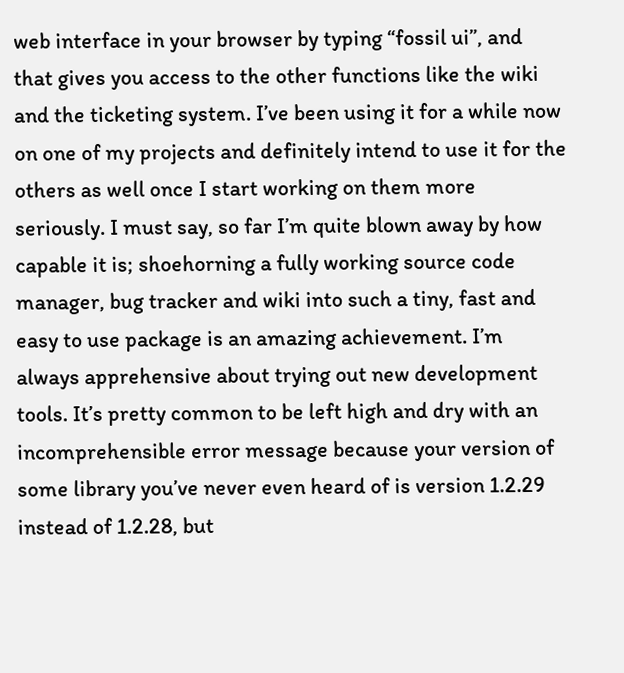web interface in your browser by typing “fossil ui”, and that gives you access to the other functions like the wiki and the ticketing system. I’ve been using it for a while now on one of my projects and definitely intend to use it for the others as well once I start working on them more seriously. I must say, so far I’m quite blown away by how capable it is; shoehorning a fully working source code manager, bug tracker and wiki into such a tiny, fast and easy to use package is an amazing achievement. I’m always apprehensive about trying out new development tools. It’s pretty common to be left high and dry with an incomprehensible error message because your version of some library you’ve never even heard of is version 1.2.29 instead of 1.2.28, but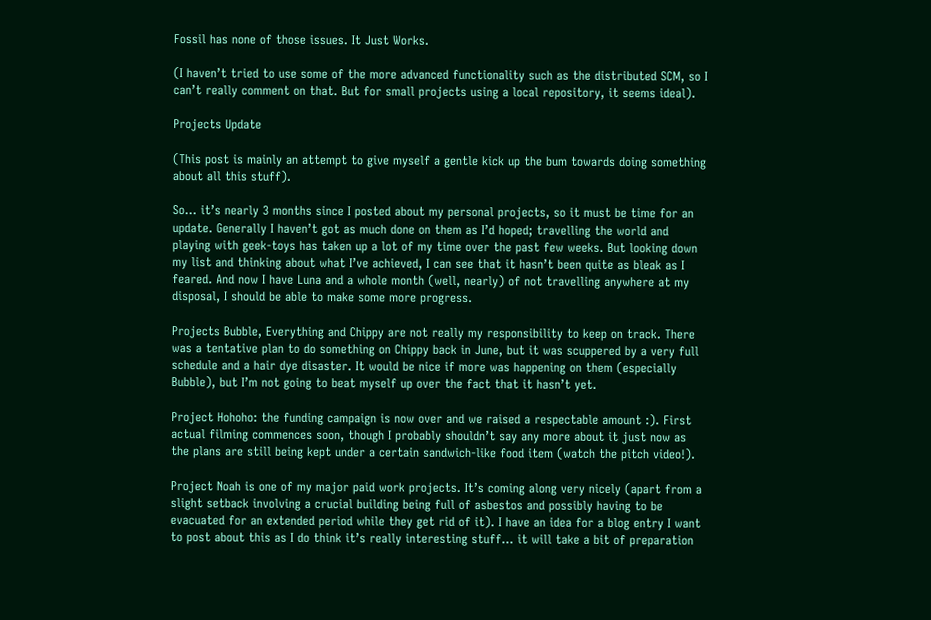Fossil has none of those issues. It Just Works.

(I haven’t tried to use some of the more advanced functionality such as the distributed SCM, so I can’t really comment on that. But for small projects using a local repository, it seems ideal).

Projects Update

(This post is mainly an attempt to give myself a gentle kick up the bum towards doing something about all this stuff).

So… it’s nearly 3 months since I posted about my personal projects, so it must be time for an update. Generally I haven’t got as much done on them as I’d hoped; travelling the world and playing with geek-toys has taken up a lot of my time over the past few weeks. But looking down my list and thinking about what I’ve achieved, I can see that it hasn’t been quite as bleak as I feared. And now I have Luna and a whole month (well, nearly) of not travelling anywhere at my disposal, I should be able to make some more progress.

Projects Bubble, Everything and Chippy are not really my responsibility to keep on track. There was a tentative plan to do something on Chippy back in June, but it was scuppered by a very full schedule and a hair dye disaster. It would be nice if more was happening on them (especially Bubble), but I’m not going to beat myself up over the fact that it hasn’t yet.

Project Hohoho: the funding campaign is now over and we raised a respectable amount :). First actual filming commences soon, though I probably shouldn’t say any more about it just now as the plans are still being kept under a certain sandwich-like food item (watch the pitch video!).

Project Noah is one of my major paid work projects. It’s coming along very nicely (apart from a slight setback involving a crucial building being full of asbestos and possibly having to be evacuated for an extended period while they get rid of it). I have an idea for a blog entry I want to post about this as I do think it’s really interesting stuff… it will take a bit of preparation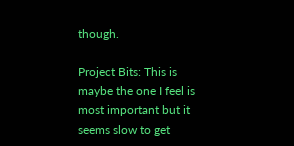though.

Project Bits: This is maybe the one I feel is most important but it seems slow to get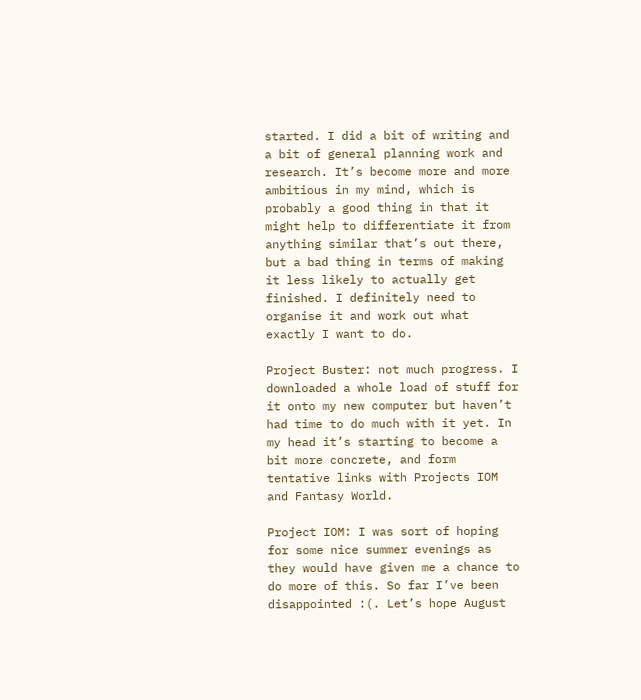started. I did a bit of writing and a bit of general planning work and research. It’s become more and more ambitious in my mind, which is probably a good thing in that it might help to differentiate it from anything similar that’s out there, but a bad thing in terms of making it less likely to actually get finished. I definitely need to organise it and work out what exactly I want to do.

Project Buster: not much progress. I downloaded a whole load of stuff for it onto my new computer but haven’t had time to do much with it yet. In my head it’s starting to become a bit more concrete, and form tentative links with Projects IOM and Fantasy World.

Project IOM: I was sort of hoping for some nice summer evenings as they would have given me a chance to do more of this. So far I’ve been disappointed :(. Let’s hope August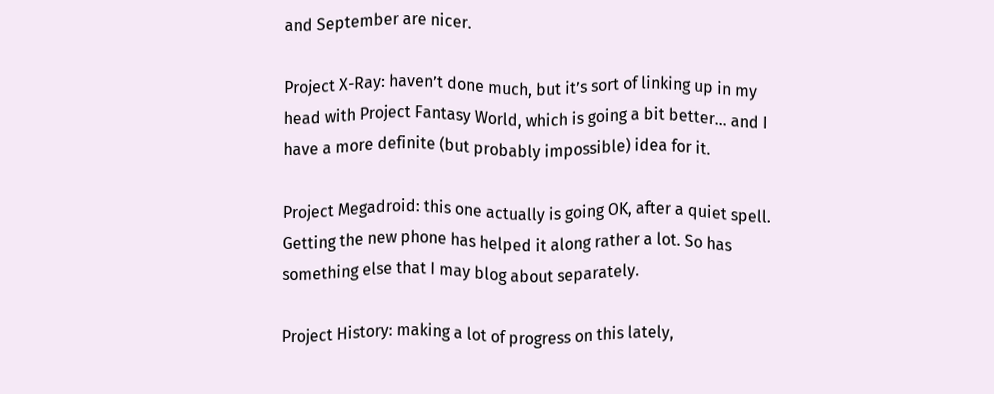and September are nicer.

Project X-Ray: haven’t done much, but it’s sort of linking up in my head with Project Fantasy World, which is going a bit better… and I have a more definite (but probably impossible) idea for it.

Project Megadroid: this one actually is going OK, after a quiet spell. Getting the new phone has helped it along rather a lot. So has something else that I may blog about separately.

Project History: making a lot of progress on this lately,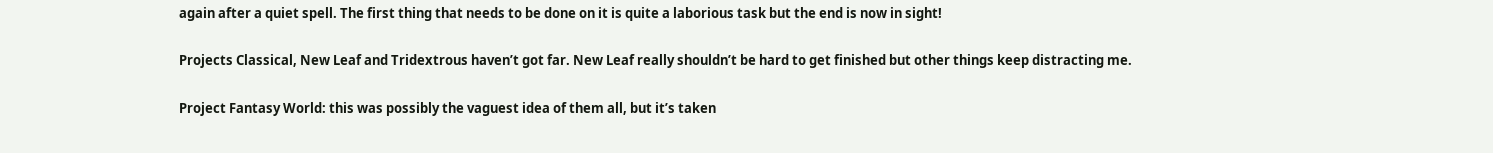again after a quiet spell. The first thing that needs to be done on it is quite a laborious task but the end is now in sight!

Projects Classical, New Leaf and Tridextrous haven’t got far. New Leaf really shouldn’t be hard to get finished but other things keep distracting me.

Project Fantasy World: this was possibly the vaguest idea of them all, but it’s taken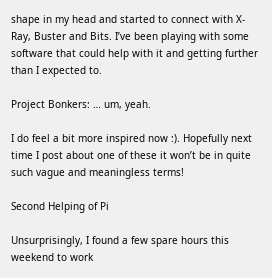shape in my head and started to connect with X-Ray, Buster and Bits. I’ve been playing with some software that could help with it and getting further than I expected to.

Project Bonkers: … um, yeah.

I do feel a bit more inspired now :). Hopefully next time I post about one of these it won’t be in quite such vague and meaningless terms!

Second Helping of Pi

Unsurprisingly, I found a few spare hours this weekend to work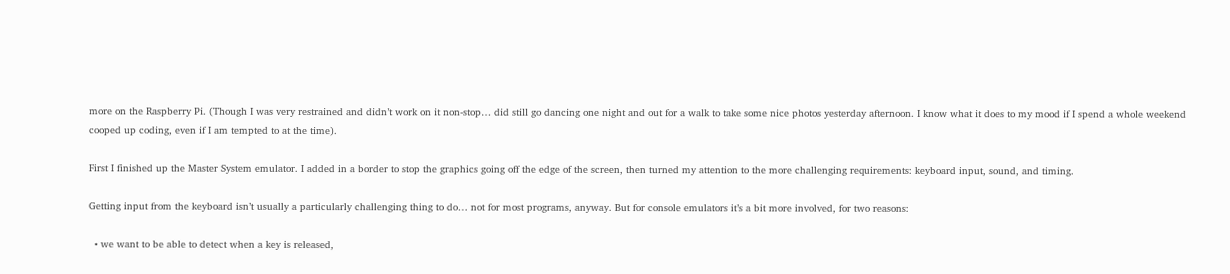more on the Raspberry Pi. (Though I was very restrained and didn’t work on it non-stop… did still go dancing one night and out for a walk to take some nice photos yesterday afternoon. I know what it does to my mood if I spend a whole weekend cooped up coding, even if I am tempted to at the time).

First I finished up the Master System emulator. I added in a border to stop the graphics going off the edge of the screen, then turned my attention to the more challenging requirements: keyboard input, sound, and timing.

Getting input from the keyboard isn’t usually a particularly challenging thing to do… not for most programs, anyway. But for console emulators it’s a bit more involved, for two reasons:

  • we want to be able to detect when a key is released,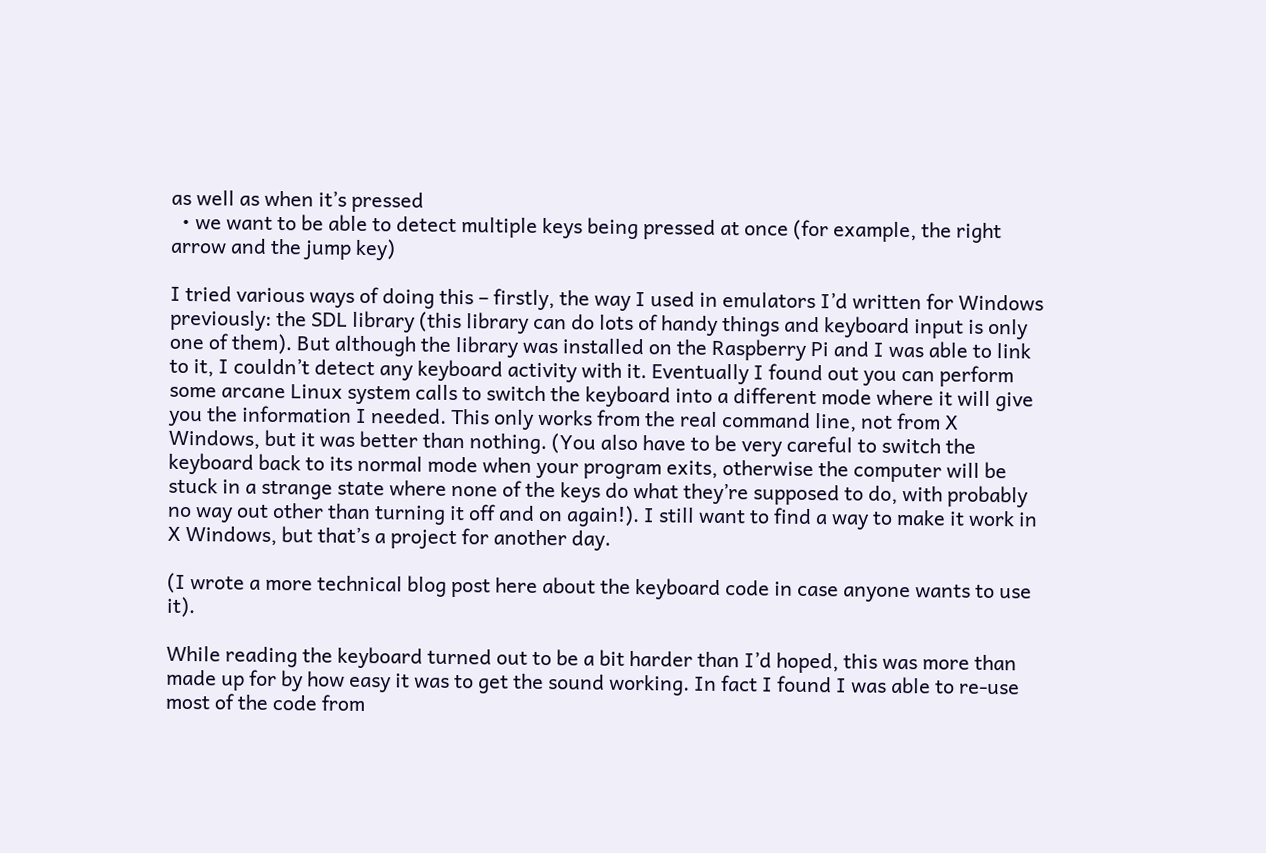as well as when it’s pressed
  • we want to be able to detect multiple keys being pressed at once (for example, the right arrow and the jump key)

I tried various ways of doing this – firstly, the way I used in emulators I’d written for Windows previously: the SDL library (this library can do lots of handy things and keyboard input is only one of them). But although the library was installed on the Raspberry Pi and I was able to link to it, I couldn’t detect any keyboard activity with it. Eventually I found out you can perform some arcane Linux system calls to switch the keyboard into a different mode where it will give you the information I needed. This only works from the real command line, not from X Windows, but it was better than nothing. (You also have to be very careful to switch the keyboard back to its normal mode when your program exits, otherwise the computer will be stuck in a strange state where none of the keys do what they’re supposed to do, with probably no way out other than turning it off and on again!). I still want to find a way to make it work in X Windows, but that’s a project for another day.

(I wrote a more technical blog post here about the keyboard code in case anyone wants to use it).

While reading the keyboard turned out to be a bit harder than I’d hoped, this was more than made up for by how easy it was to get the sound working. In fact I found I was able to re-use most of the code from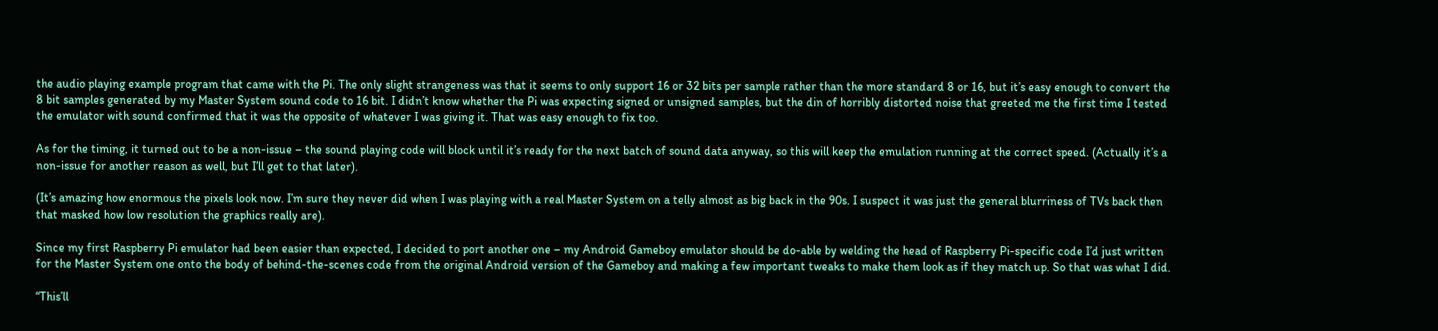the audio playing example program that came with the Pi. The only slight strangeness was that it seems to only support 16 or 32 bits per sample rather than the more standard 8 or 16, but it’s easy enough to convert the 8 bit samples generated by my Master System sound code to 16 bit. I didn’t know whether the Pi was expecting signed or unsigned samples, but the din of horribly distorted noise that greeted me the first time I tested the emulator with sound confirmed that it was the opposite of whatever I was giving it. That was easy enough to fix too.

As for the timing, it turned out to be a non-issue – the sound playing code will block until it’s ready for the next batch of sound data anyway, so this will keep the emulation running at the correct speed. (Actually it’s a non-issue for another reason as well, but I’ll get to that later).

(It’s amazing how enormous the pixels look now. I’m sure they never did when I was playing with a real Master System on a telly almost as big back in the 90s. I suspect it was just the general blurriness of TVs back then that masked how low resolution the graphics really are).

Since my first Raspberry Pi emulator had been easier than expected, I decided to port another one – my Android Gameboy emulator should be do-able by welding the head of Raspberry Pi-specific code I’d just written for the Master System one onto the body of behind-the-scenes code from the original Android version of the Gameboy and making a few important tweaks to make them look as if they match up. So that was what I did.

“This’ll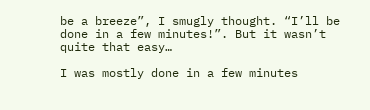be a breeze”, I smugly thought. “I’ll be done in a few minutes!”. But it wasn’t quite that easy…

I was mostly done in a few minutes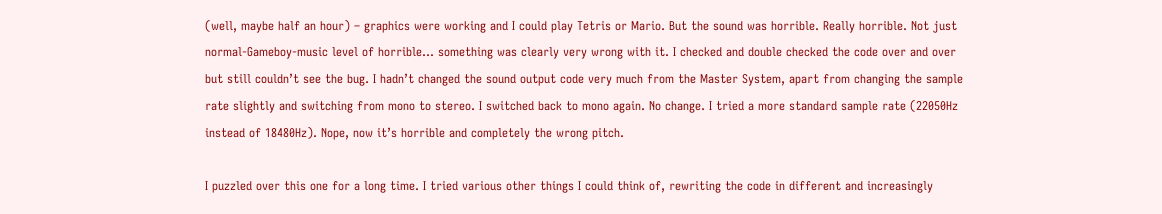(well, maybe half an hour) – graphics were working and I could play Tetris or Mario. But the sound was horrible. Really horrible. Not just normal-Gameboy-music level of horrible… something was clearly very wrong with it. I checked and double checked the code over and over but still couldn’t see the bug. I hadn’t changed the sound output code very much from the Master System, apart from changing the sample rate slightly and switching from mono to stereo. I switched back to mono again. No change. I tried a more standard sample rate (22050Hz instead of 18480Hz). Nope, now it’s horrible and completely the wrong pitch.

I puzzled over this one for a long time. I tried various other things I could think of, rewriting the code in different and increasingly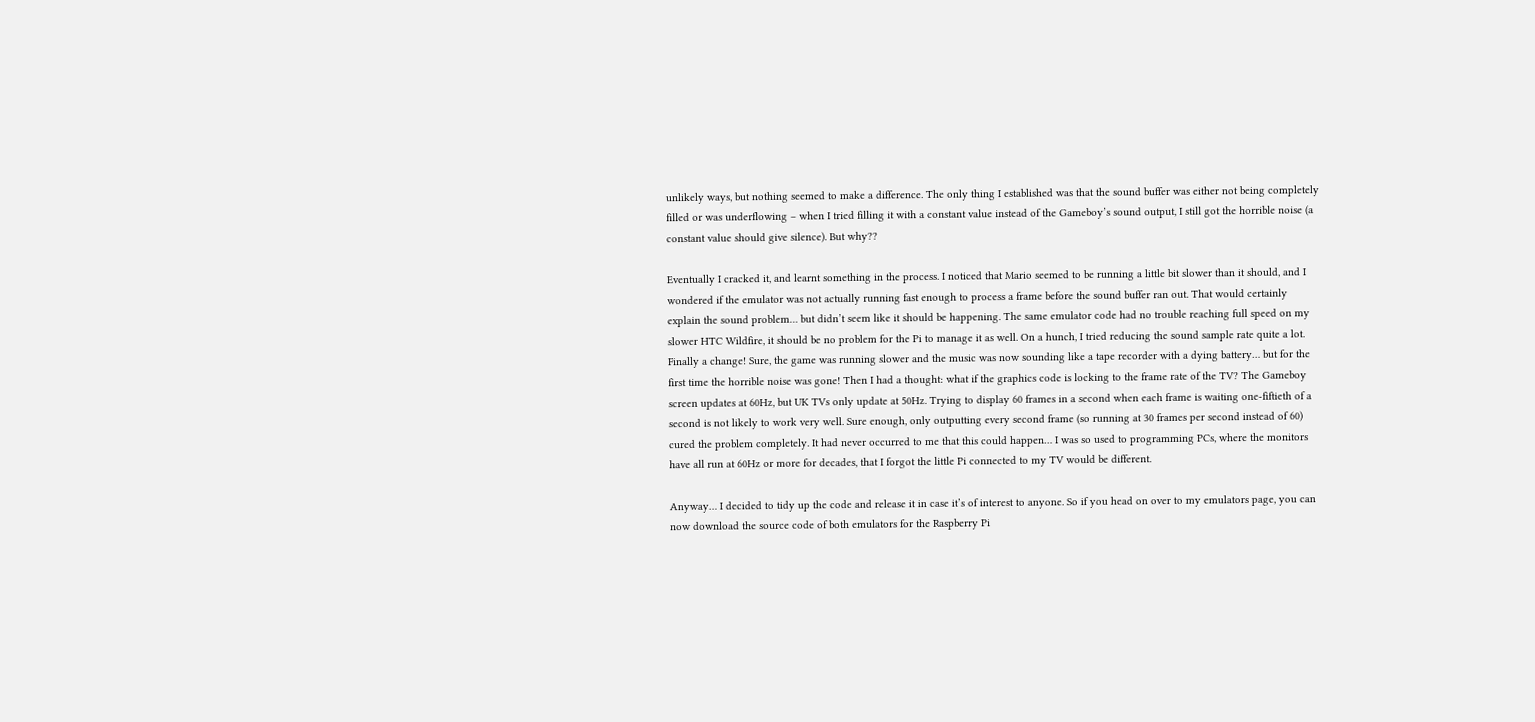unlikely ways, but nothing seemed to make a difference. The only thing I established was that the sound buffer was either not being completely filled or was underflowing – when I tried filling it with a constant value instead of the Gameboy’s sound output, I still got the horrible noise (a constant value should give silence). But why??

Eventually I cracked it, and learnt something in the process. I noticed that Mario seemed to be running a little bit slower than it should, and I wondered if the emulator was not actually running fast enough to process a frame before the sound buffer ran out. That would certainly explain the sound problem… but didn’t seem like it should be happening. The same emulator code had no trouble reaching full speed on my slower HTC Wildfire, it should be no problem for the Pi to manage it as well. On a hunch, I tried reducing the sound sample rate quite a lot. Finally a change! Sure, the game was running slower and the music was now sounding like a tape recorder with a dying battery… but for the first time the horrible noise was gone! Then I had a thought: what if the graphics code is locking to the frame rate of the TV? The Gameboy screen updates at 60Hz, but UK TVs only update at 50Hz. Trying to display 60 frames in a second when each frame is waiting one-fiftieth of a second is not likely to work very well. Sure enough, only outputting every second frame (so running at 30 frames per second instead of 60) cured the problem completely. It had never occurred to me that this could happen… I was so used to programming PCs, where the monitors have all run at 60Hz or more for decades, that I forgot the little Pi connected to my TV would be different.

Anyway… I decided to tidy up the code and release it in case it’s of interest to anyone. So if you head on over to my emulators page, you can now download the source code of both emulators for the Raspberry Pi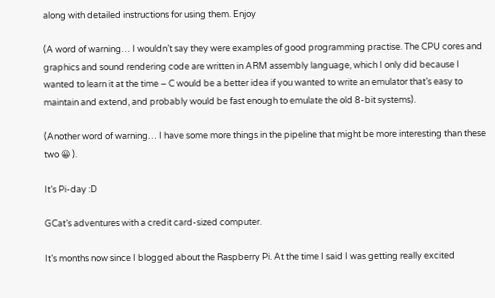along with detailed instructions for using them. Enjoy

(A word of warning… I wouldn’t say they were examples of good programming practise. The CPU cores and graphics and sound rendering code are written in ARM assembly language, which I only did because I wanted to learn it at the time – C would be a better idea if you wanted to write an emulator that’s easy to maintain and extend, and probably would be fast enough to emulate the old 8-bit systems).

(Another word of warning… I have some more things in the pipeline that might be more interesting than these two 😀 ).

It’s Pi-day :D

GCat’s adventures with a credit card-sized computer.

It’s months now since I blogged about the Raspberry Pi. At the time I said I was getting really excited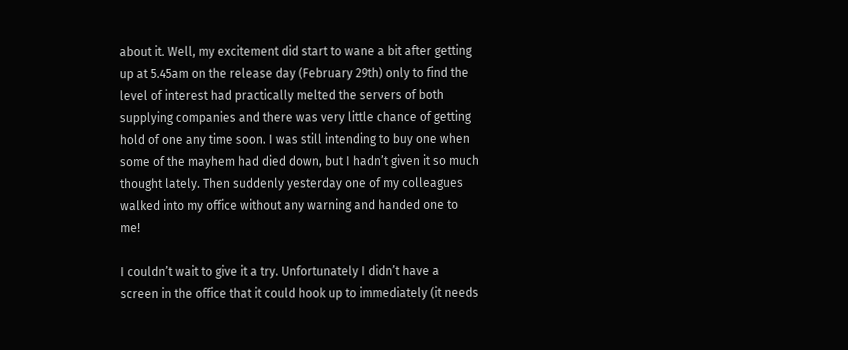about it. Well, my excitement did start to wane a bit after getting up at 5.45am on the release day (February 29th) only to find the level of interest had practically melted the servers of both supplying companies and there was very little chance of getting hold of one any time soon. I was still intending to buy one when some of the mayhem had died down, but I hadn’t given it so much thought lately. Then suddenly yesterday one of my colleagues walked into my office without any warning and handed one to me!

I couldn’t wait to give it a try. Unfortunately I didn’t have a screen in the office that it could hook up to immediately (it needs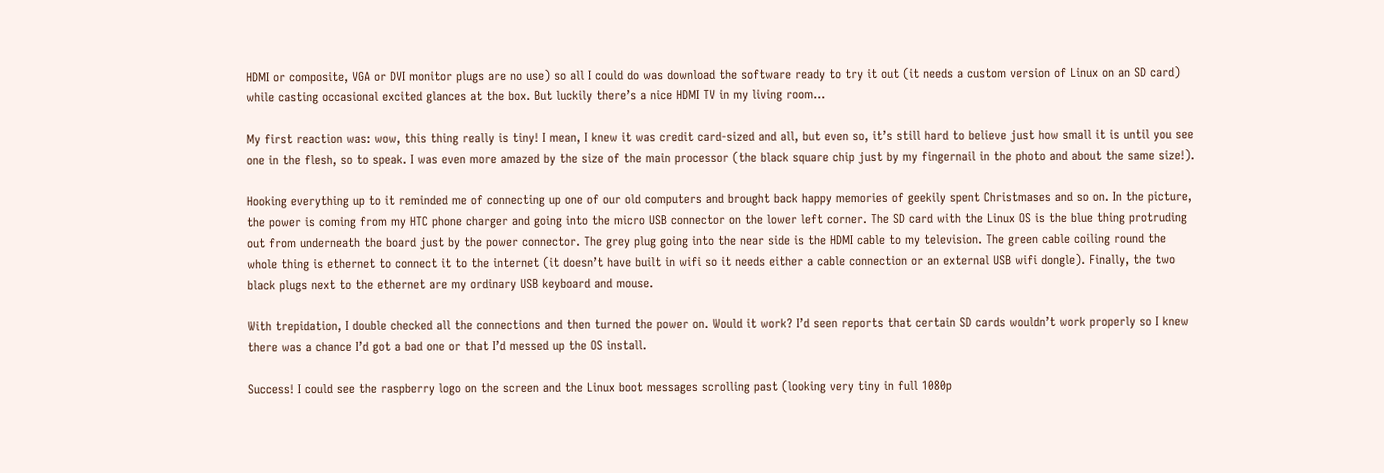HDMI or composite, VGA or DVI monitor plugs are no use) so all I could do was download the software ready to try it out (it needs a custom version of Linux on an SD card) while casting occasional excited glances at the box. But luckily there’s a nice HDMI TV in my living room…

My first reaction was: wow, this thing really is tiny! I mean, I knew it was credit card-sized and all, but even so, it’s still hard to believe just how small it is until you see one in the flesh, so to speak. I was even more amazed by the size of the main processor (the black square chip just by my fingernail in the photo and about the same size!).

Hooking everything up to it reminded me of connecting up one of our old computers and brought back happy memories of geekily spent Christmases and so on. In the picture, the power is coming from my HTC phone charger and going into the micro USB connector on the lower left corner. The SD card with the Linux OS is the blue thing protruding out from underneath the board just by the power connector. The grey plug going into the near side is the HDMI cable to my television. The green cable coiling round the whole thing is ethernet to connect it to the internet (it doesn’t have built in wifi so it needs either a cable connection or an external USB wifi dongle). Finally, the two black plugs next to the ethernet are my ordinary USB keyboard and mouse.

With trepidation, I double checked all the connections and then turned the power on. Would it work? I’d seen reports that certain SD cards wouldn’t work properly so I knew there was a chance I’d got a bad one or that I’d messed up the OS install.

Success! I could see the raspberry logo on the screen and the Linux boot messages scrolling past (looking very tiny in full 1080p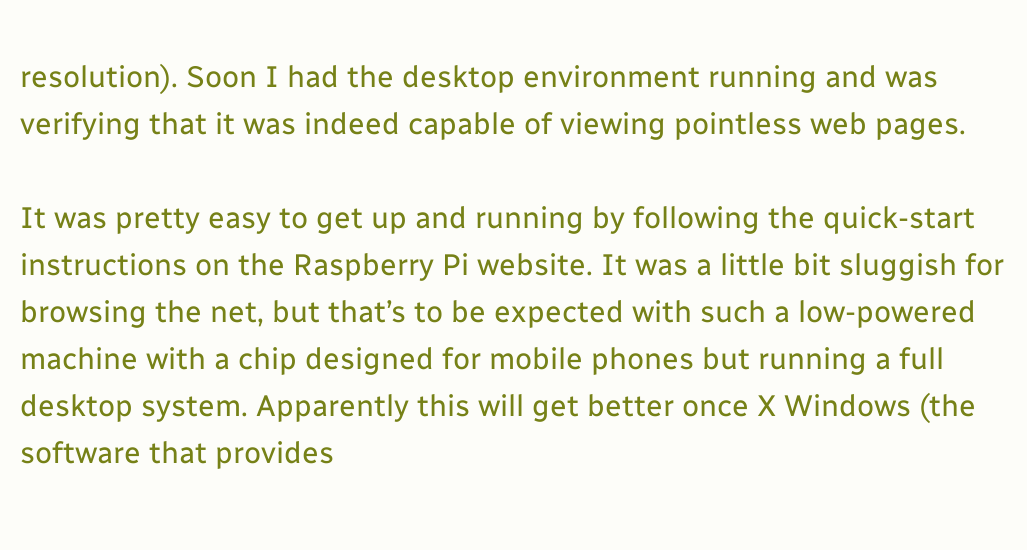resolution). Soon I had the desktop environment running and was verifying that it was indeed capable of viewing pointless web pages.

It was pretty easy to get up and running by following the quick-start instructions on the Raspberry Pi website. It was a little bit sluggish for browsing the net, but that’s to be expected with such a low-powered machine with a chip designed for mobile phones but running a full desktop system. Apparently this will get better once X Windows (the software that provides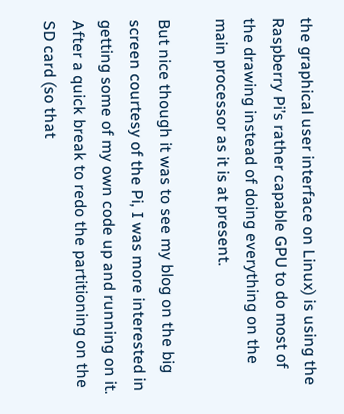the graphical user interface on Linux) is using the Raspberry Pi’s rather capable GPU to do most of the drawing instead of doing everything on the main processor as it is at present.

But nice though it was to see my blog on the big screen courtesy of the Pi, I was more interested in getting some of my own code up and running on it. After a quick break to redo the partitioning on the SD card (so that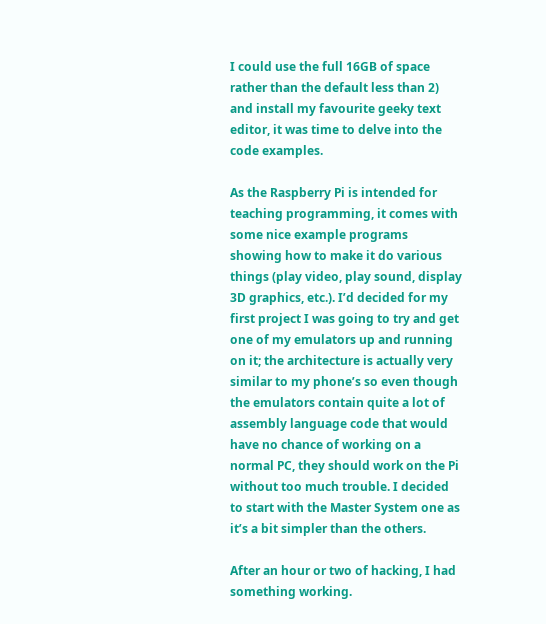I could use the full 16GB of space rather than the default less than 2) and install my favourite geeky text editor, it was time to delve into the code examples.

As the Raspberry Pi is intended for teaching programming, it comes with some nice example programs showing how to make it do various things (play video, play sound, display 3D graphics, etc.). I’d decided for my first project I was going to try and get one of my emulators up and running on it; the architecture is actually very similar to my phone’s so even though the emulators contain quite a lot of assembly language code that would have no chance of working on a normal PC, they should work on the Pi without too much trouble. I decided to start with the Master System one as it’s a bit simpler than the others.

After an hour or two of hacking, I had something working.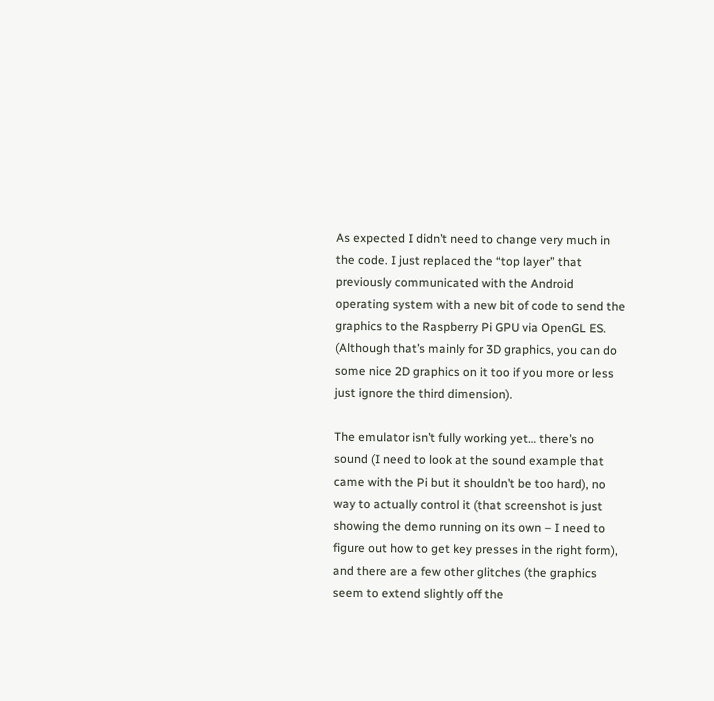As expected I didn’t need to change very much in the code. I just replaced the “top layer” that previously communicated with the Android operating system with a new bit of code to send the graphics to the Raspberry Pi GPU via OpenGL ES. (Although that’s mainly for 3D graphics, you can do some nice 2D graphics on it too if you more or less just ignore the third dimension).

The emulator isn’t fully working yet… there’s no sound (I need to look at the sound example that came with the Pi but it shouldn’t be too hard), no way to actually control it (that screenshot is just showing the demo running on its own – I need to figure out how to get key presses in the right form), and there are a few other glitches (the graphics seem to extend slightly off the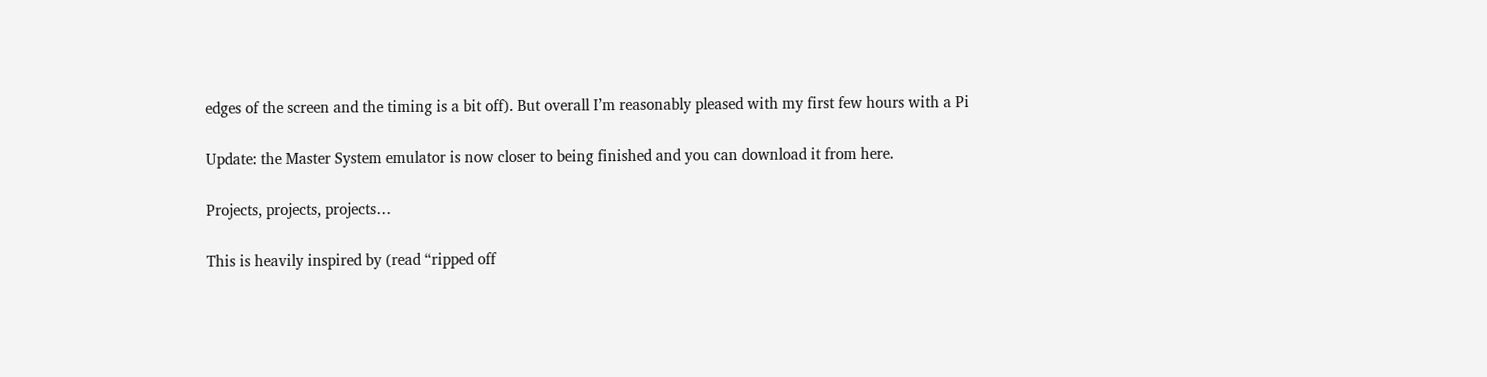edges of the screen and the timing is a bit off). But overall I’m reasonably pleased with my first few hours with a Pi

Update: the Master System emulator is now closer to being finished and you can download it from here.

Projects, projects, projects…

This is heavily inspired by (read “ripped off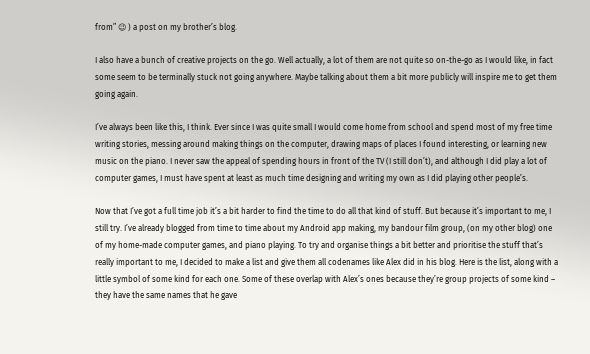from” 😉 ) a post on my brother’s blog.

I also have a bunch of creative projects on the go. Well actually, a lot of them are not quite so on-the-go as I would like, in fact some seem to be terminally stuck not going anywhere. Maybe talking about them a bit more publicly will inspire me to get them going again.

I’ve always been like this, I think. Ever since I was quite small I would come home from school and spend most of my free time writing stories, messing around making things on the computer, drawing maps of places I found interesting, or learning new music on the piano. I never saw the appeal of spending hours in front of the TV (I still don’t), and although I did play a lot of computer games, I must have spent at least as much time designing and writing my own as I did playing other people’s.

Now that I’ve got a full time job it’s a bit harder to find the time to do all that kind of stuff. But because it’s important to me, I still try. I’ve already blogged from time to time about my Android app making, my bandour film group, (on my other blog) one of my home-made computer games, and piano playing. To try and organise things a bit better and prioritise the stuff that’s really important to me, I decided to make a list and give them all codenames like Alex did in his blog. Here is the list, along with a little symbol of some kind for each one. Some of these overlap with Alex’s ones because they’re group projects of some kind – they have the same names that he gave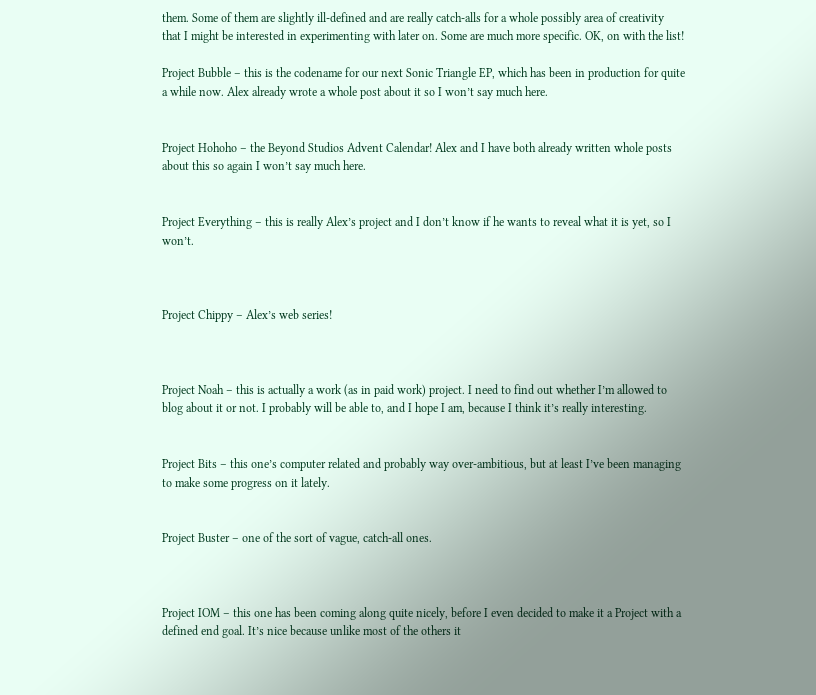them. Some of them are slightly ill-defined and are really catch-alls for a whole possibly area of creativity that I might be interested in experimenting with later on. Some are much more specific. OK, on with the list!

Project Bubble – this is the codename for our next Sonic Triangle EP, which has been in production for quite a while now. Alex already wrote a whole post about it so I won’t say much here.


Project Hohoho – the Beyond Studios Advent Calendar! Alex and I have both already written whole posts about this so again I won’t say much here.


Project Everything – this is really Alex’s project and I don’t know if he wants to reveal what it is yet, so I won’t.



Project Chippy – Alex’s web series!



Project Noah – this is actually a work (as in paid work) project. I need to find out whether I’m allowed to blog about it or not. I probably will be able to, and I hope I am, because I think it’s really interesting.


Project Bits – this one’s computer related and probably way over-ambitious, but at least I’ve been managing to make some progress on it lately.


Project Buster – one of the sort of vague, catch-all ones.



Project IOM – this one has been coming along quite nicely, before I even decided to make it a Project with a defined end goal. It’s nice because unlike most of the others it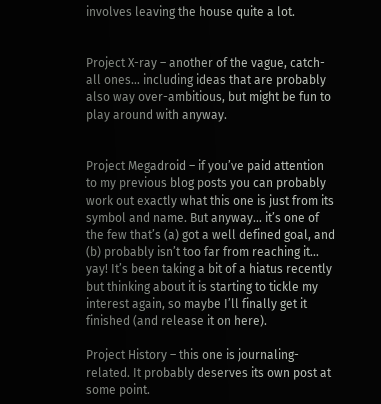involves leaving the house quite a lot.


Project X-ray – another of the vague, catch-all ones… including ideas that are probably also way over-ambitious, but might be fun to play around with anyway.


Project Megadroid – if you’ve paid attention to my previous blog posts you can probably work out exactly what this one is just from its symbol and name. But anyway… it’s one of the few that’s (a) got a well defined goal, and (b) probably isn’t too far from reaching it… yay! It’s been taking a bit of a hiatus recently but thinking about it is starting to tickle my interest again, so maybe I’ll finally get it finished (and release it on here).

Project History – this one is journaling-related. It probably deserves its own post at some point.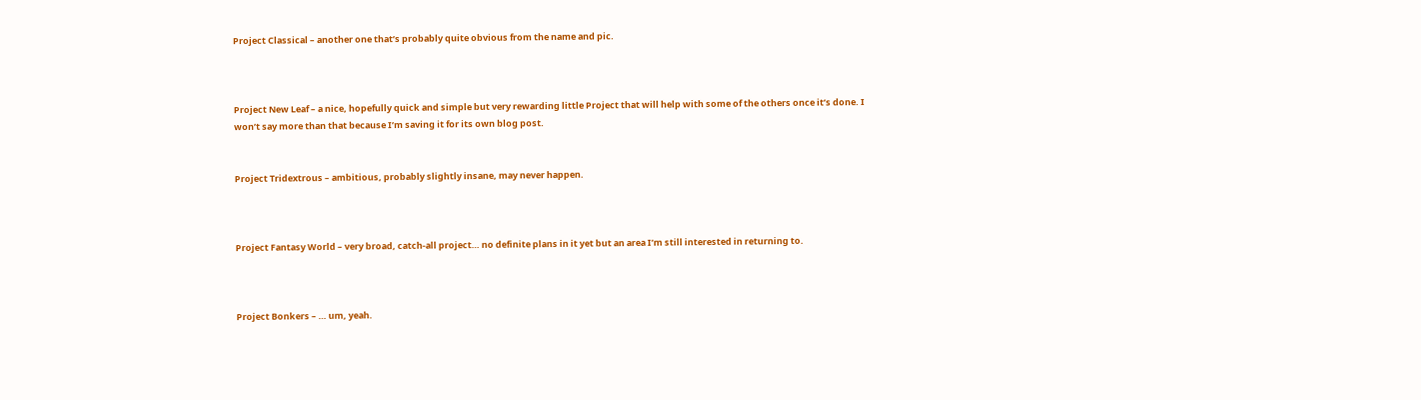Project Classical – another one that’s probably quite obvious from the name and pic.



Project New Leaf – a nice, hopefully quick and simple but very rewarding little Project that will help with some of the others once it’s done. I won’t say more than that because I’m saving it for its own blog post.


Project Tridextrous – ambitious, probably slightly insane, may never happen.



Project Fantasy World – very broad, catch-all project… no definite plans in it yet but an area I’m still interested in returning to.



Project Bonkers – … um, yeah.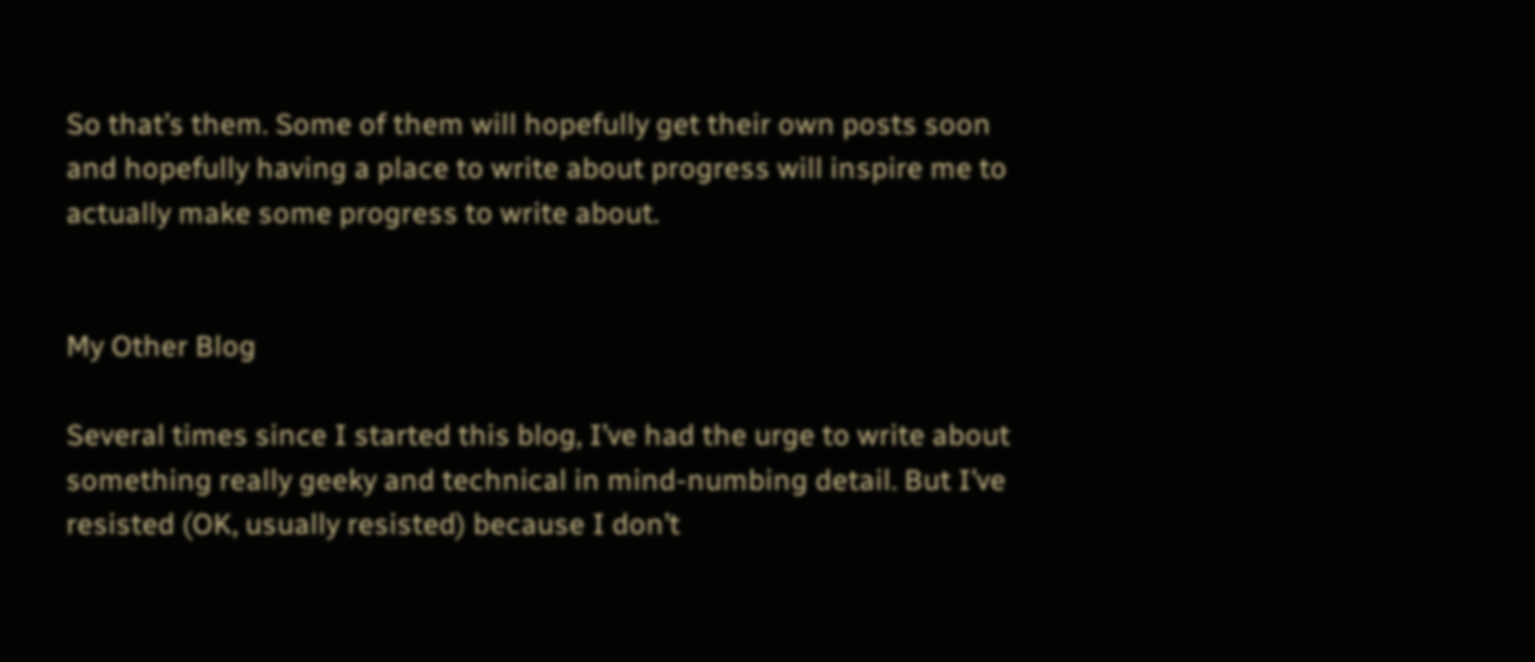So that’s them. Some of them will hopefully get their own posts soon and hopefully having a place to write about progress will inspire me to actually make some progress to write about.


My Other Blog

Several times since I started this blog, I’ve had the urge to write about something really geeky and technical in mind-numbing detail. But I’ve resisted (OK, usually resisted) because I don’t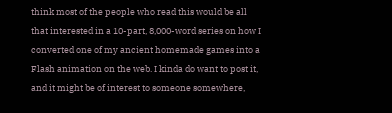think most of the people who read this would be all that interested in a 10-part, 8,000-word series on how I converted one of my ancient homemade games into a Flash animation on the web. I kinda do want to post it, and it might be of interest to someone somewhere,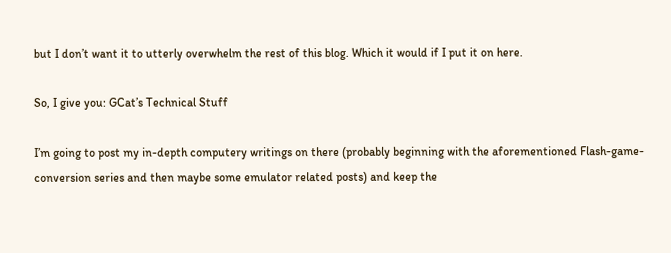but I don’t want it to utterly overwhelm the rest of this blog. Which it would if I put it on here.

So, I give you: GCat’s Technical Stuff

I’m going to post my in-depth computery writings on there (probably beginning with the aforementioned Flash-game-conversion series and then maybe some emulator related posts) and keep the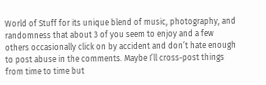World of Stuff for its unique blend of music, photography, and randomness that about 3 of you seem to enjoy and a few others occasionally click on by accident and don’t hate enough to post abuse in the comments. Maybe I’ll cross-post things from time to time but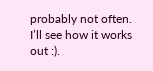probably not often. I’ll see how it works out :).